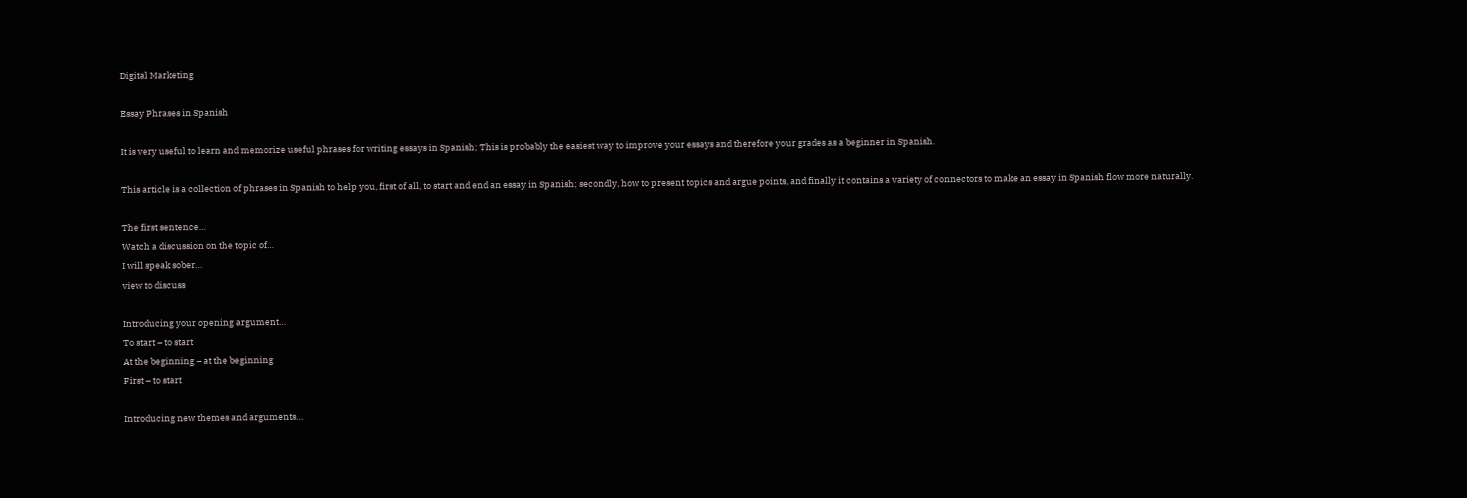Digital Marketing

Essay Phrases in Spanish

It is very useful to learn and memorize useful phrases for writing essays in Spanish; This is probably the easiest way to improve your essays and therefore your grades as a beginner in Spanish.

This article is a collection of phrases in Spanish to help you, first of all, to start and end an essay in Spanish; secondly, how to present topics and argue points, and finally it contains a variety of connectors to make an essay in Spanish flow more naturally.

The first sentence…
Watch a discussion on the topic of…
I will speak sober…
view to discuss

Introducing your opening argument…
To start – to start
At the beginning – at the beginning
First – to start

Introducing new themes and arguments…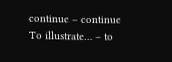continue – continue
To illustrate… – to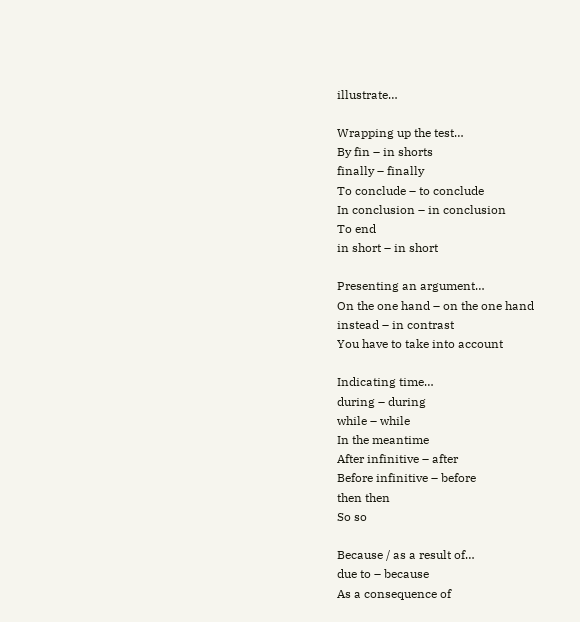illustrate…

Wrapping up the test…
By fin – in shorts
finally – finally
To conclude – to conclude
In conclusion – in conclusion
To end
in short – in short

Presenting an argument…
On the one hand – on the one hand
instead – in contrast
You have to take into account

Indicating time…
during – during
while – while
In the meantime
After infinitive – after
Before infinitive – before
then then
So so

Because / as a result of…
due to – because
As a consequence of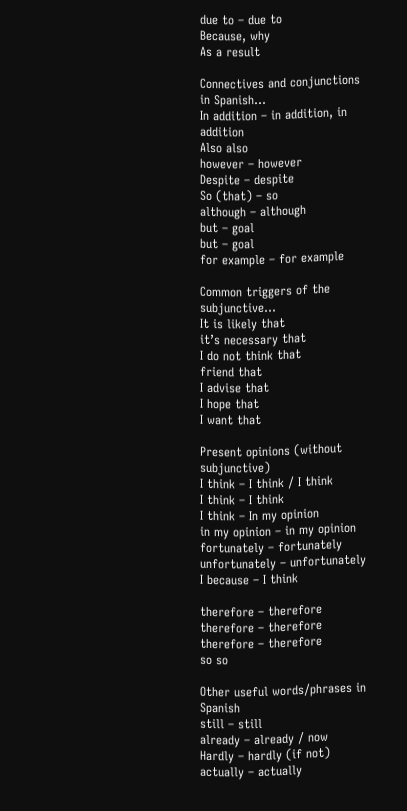due to – due to
Because, why
As a result

Connectives and conjunctions in Spanish…
In addition – in addition, in addition
Also also
however – however
Despite – despite
So (that) – so
although – although
but – goal
but – goal
for example – for example

Common triggers of the subjunctive…
It is likely that
it’s necessary that
I do not think that
friend that
I advise that
I hope that
I want that

Present opinions (without subjunctive)
I think – I think / I think
I think – I think
I think – In my opinion
in my opinion – in my opinion
fortunately – fortunately
unfortunately – unfortunately
I because – I think

therefore – therefore
therefore – therefore
therefore – therefore
so so

Other useful words/phrases in Spanish
still – still
already – already / now
Hardly – hardly (if not)
actually – actually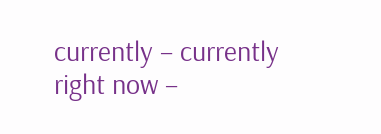currently – currently
right now –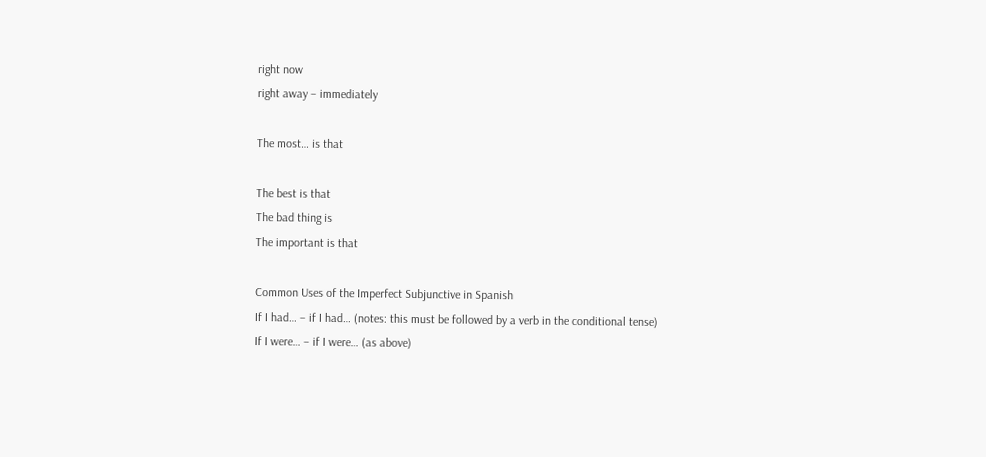right now
right away – immediately

The most… is that

The best is that
The bad thing is
The important is that

Common Uses of the Imperfect Subjunctive in Spanish
If I had… – if I had… (notes: this must be followed by a verb in the conditional tense)
If I were… – if I were… (as above)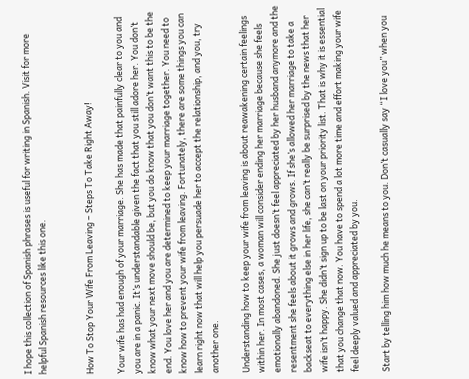I hope this collection of Spanish phrases is useful for writing in Spanish. Visit for more helpful Spanish resources like this one.


How To Stop Your Wife From Leaving – Steps To Take Right Away!

Your wife has had enough of your marriage. She has made that painfully clear to you and you are in a panic. It’s understandable given the fact that you still adore her. You don’t know what your next move should be, but you do know that you don’t want this to be the end. You love her and you are determined to keep your marriage together. You need to know how to prevent your wife from leaving. Fortunately, there are some things you can learn right now that will help you persuade her to accept the relationship, and you, try another one.

Understanding how to keep your wife from leaving is about reawakening certain feelings within her. In most cases, a woman will consider ending her marriage because she feels emotionally abandoned. She just doesn’t feel appreciated by her husband anymore and the resentment she feels about it grows and grows. If she’s allowed her marriage to take a backseat to everything else in her life, she can’t really be surprised by the news that her wife isn’t happy. She didn’t sign up to be last on your priority list. That is why it is essential that you change that now. You have to spend a lot more time and effort making your wife feel deeply valued and appreciated by you.

Start by telling him how much he means to you. Don’t casually say “I love you” when you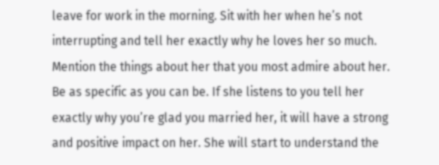leave for work in the morning. Sit with her when he’s not interrupting and tell her exactly why he loves her so much. Mention the things about her that you most admire about her. Be as specific as you can be. If she listens to you tell her exactly why you’re glad you married her, it will have a strong and positive impact on her. She will start to understand the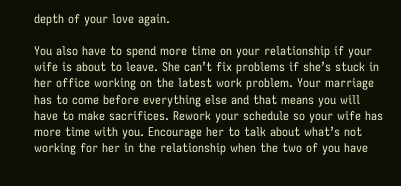depth of your love again.

You also have to spend more time on your relationship if your wife is about to leave. She can’t fix problems if she’s stuck in her office working on the latest work problem. Your marriage has to come before everything else and that means you will have to make sacrifices. Rework your schedule so your wife has more time with you. Encourage her to talk about what’s not working for her in the relationship when the two of you have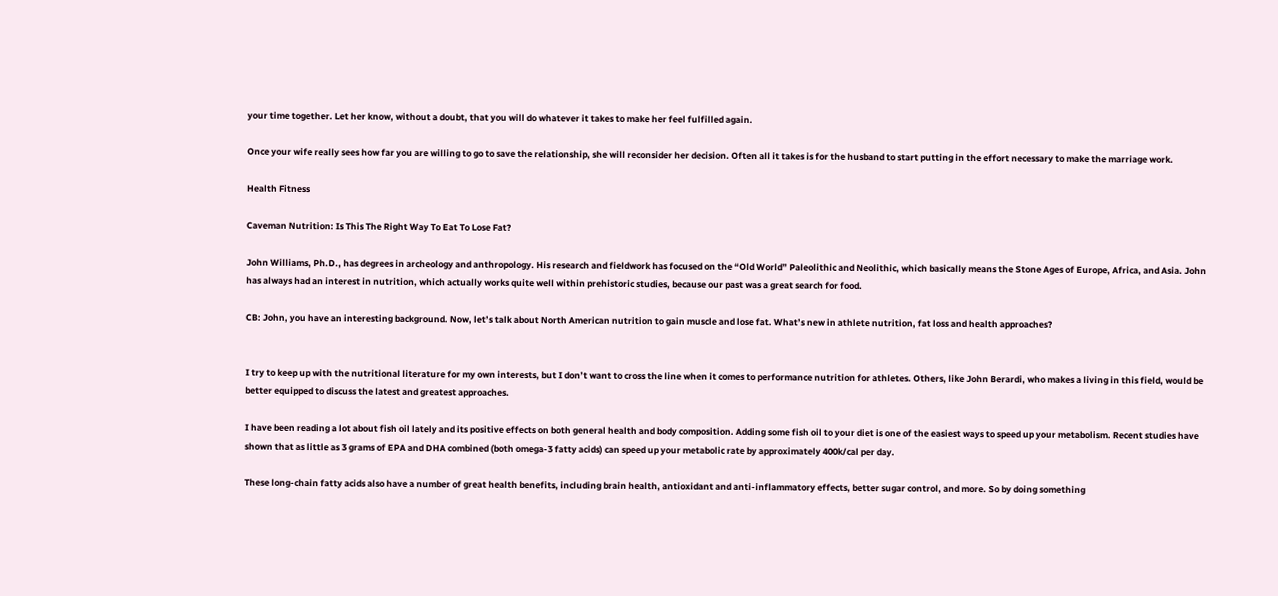your time together. Let her know, without a doubt, that you will do whatever it takes to make her feel fulfilled again.

Once your wife really sees how far you are willing to go to save the relationship, she will reconsider her decision. Often all it takes is for the husband to start putting in the effort necessary to make the marriage work.

Health Fitness

Caveman Nutrition: Is This The Right Way To Eat To Lose Fat?

John Williams, Ph.D., has degrees in archeology and anthropology. His research and fieldwork has focused on the “Old World” Paleolithic and Neolithic, which basically means the Stone Ages of Europe, Africa, and Asia. John has always had an interest in nutrition, which actually works quite well within prehistoric studies, because our past was a great search for food.

CB: John, you have an interesting background. Now, let’s talk about North American nutrition to gain muscle and lose fat. What’s new in athlete nutrition, fat loss and health approaches?


I try to keep up with the nutritional literature for my own interests, but I don’t want to cross the line when it comes to performance nutrition for athletes. Others, like John Berardi, who makes a living in this field, would be better equipped to discuss the latest and greatest approaches.

I have been reading a lot about fish oil lately and its positive effects on both general health and body composition. Adding some fish oil to your diet is one of the easiest ways to speed up your metabolism. Recent studies have shown that as little as 3 grams of EPA and DHA combined (both omega-3 fatty acids) can speed up your metabolic rate by approximately 400k/cal per day.

These long-chain fatty acids also have a number of great health benefits, including brain health, antioxidant and anti-inflammatory effects, better sugar control, and more. So by doing something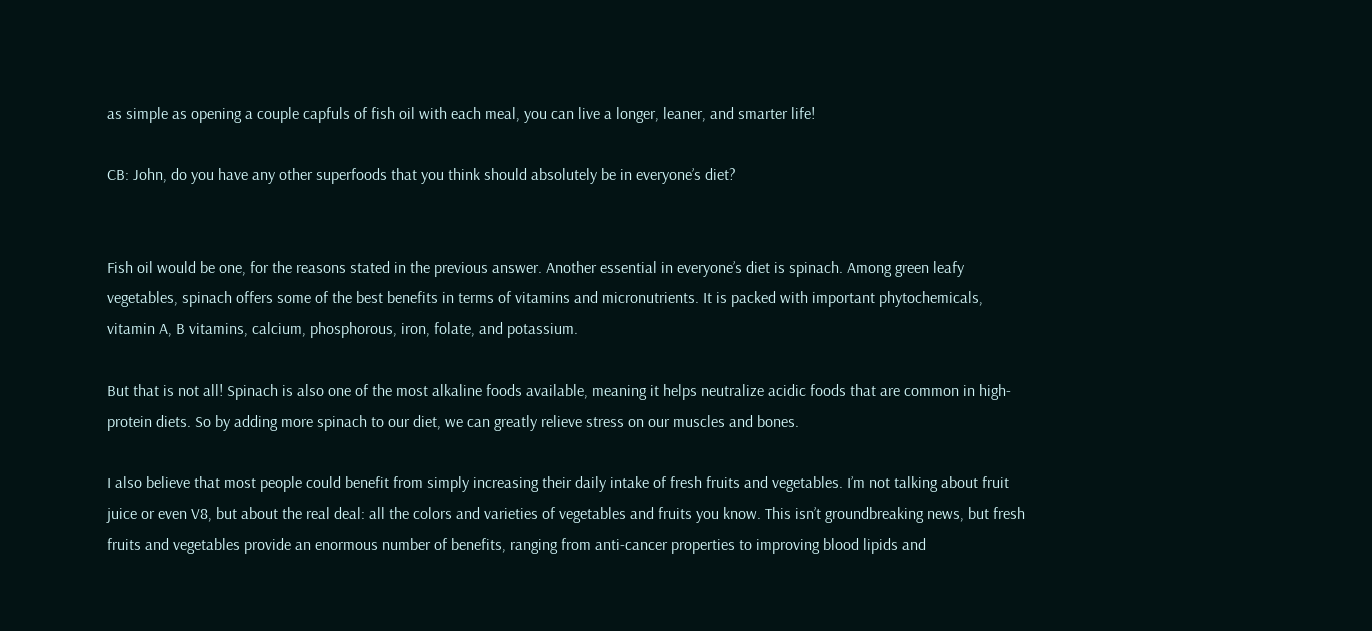as simple as opening a couple capfuls of fish oil with each meal, you can live a longer, leaner, and smarter life!

CB: John, do you have any other superfoods that you think should absolutely be in everyone’s diet?


Fish oil would be one, for the reasons stated in the previous answer. Another essential in everyone’s diet is spinach. Among green leafy vegetables, spinach offers some of the best benefits in terms of vitamins and micronutrients. It is packed with important phytochemicals, vitamin A, B vitamins, calcium, phosphorous, iron, folate, and potassium.

But that is not all! Spinach is also one of the most alkaline foods available, meaning it helps neutralize acidic foods that are common in high-protein diets. So by adding more spinach to our diet, we can greatly relieve stress on our muscles and bones.

I also believe that most people could benefit from simply increasing their daily intake of fresh fruits and vegetables. I’m not talking about fruit juice or even V8, but about the real deal: all the colors and varieties of vegetables and fruits you know. This isn’t groundbreaking news, but fresh fruits and vegetables provide an enormous number of benefits, ranging from anti-cancer properties to improving blood lipids and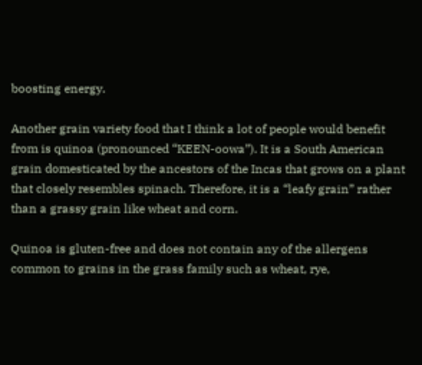boosting energy.

Another grain variety food that I think a lot of people would benefit from is quinoa (pronounced “KEEN-oowa”). It is a South American grain domesticated by the ancestors of the Incas that grows on a plant that closely resembles spinach. Therefore, it is a “leafy grain” rather than a grassy grain like wheat and corn.

Quinoa is gluten-free and does not contain any of the allergens common to grains in the grass family such as wheat, rye,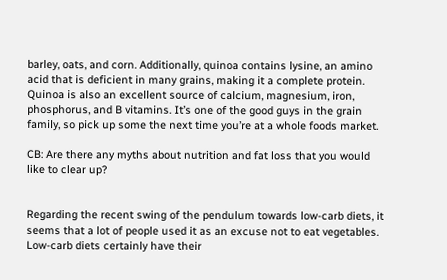barley, oats, and corn. Additionally, quinoa contains lysine, an amino acid that is deficient in many grains, making it a complete protein. Quinoa is also an excellent source of calcium, magnesium, iron, phosphorus, and B vitamins. It’s one of the good guys in the grain family, so pick up some the next time you’re at a whole foods market.

CB: Are there any myths about nutrition and fat loss that you would like to clear up?


Regarding the recent swing of the pendulum towards low-carb diets, it seems that a lot of people used it as an excuse not to eat vegetables. Low-carb diets certainly have their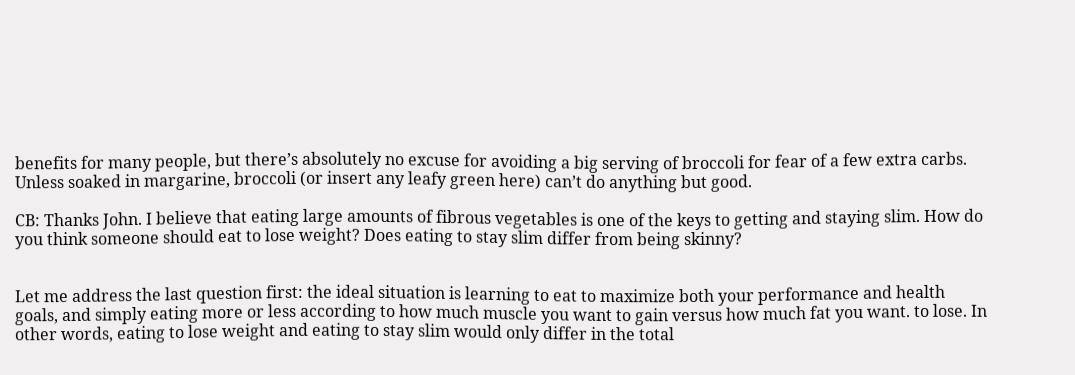benefits for many people, but there’s absolutely no excuse for avoiding a big serving of broccoli for fear of a few extra carbs. Unless soaked in margarine, broccoli (or insert any leafy green here) can’t do anything but good.

CB: Thanks John. I believe that eating large amounts of fibrous vegetables is one of the keys to getting and staying slim. How do you think someone should eat to lose weight? Does eating to stay slim differ from being skinny?


Let me address the last question first: the ideal situation is learning to eat to maximize both your performance and health goals, and simply eating more or less according to how much muscle you want to gain versus how much fat you want. to lose. In other words, eating to lose weight and eating to stay slim would only differ in the total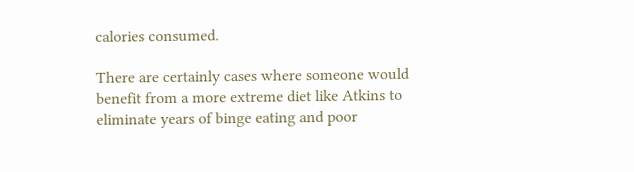calories consumed.

There are certainly cases where someone would benefit from a more extreme diet like Atkins to eliminate years of binge eating and poor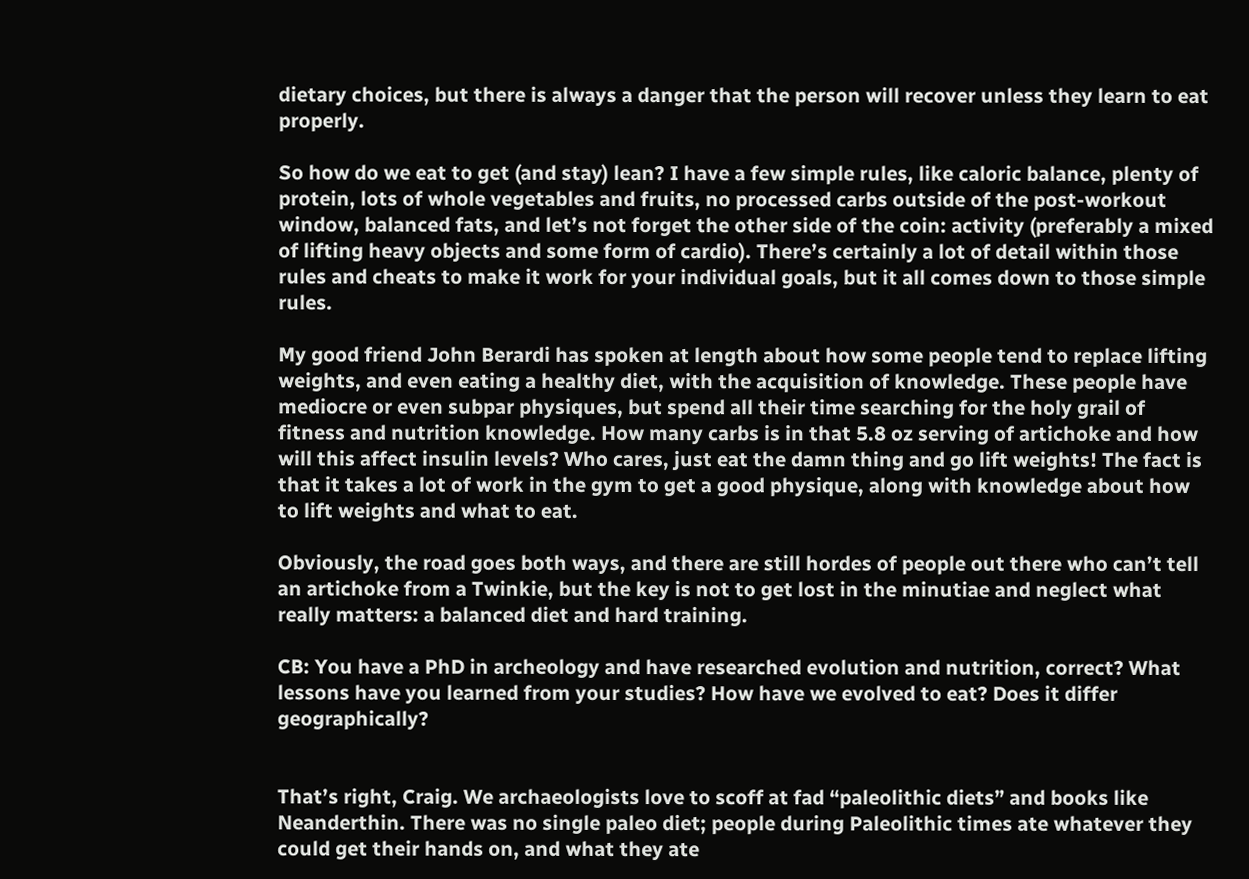dietary choices, but there is always a danger that the person will recover unless they learn to eat properly.

So how do we eat to get (and stay) lean? I have a few simple rules, like caloric balance, plenty of protein, lots of whole vegetables and fruits, no processed carbs outside of the post-workout window, balanced fats, and let’s not forget the other side of the coin: activity (preferably a mixed of lifting heavy objects and some form of cardio). There’s certainly a lot of detail within those rules and cheats to make it work for your individual goals, but it all comes down to those simple rules.

My good friend John Berardi has spoken at length about how some people tend to replace lifting weights, and even eating a healthy diet, with the acquisition of knowledge. These people have mediocre or even subpar physiques, but spend all their time searching for the holy grail of fitness and nutrition knowledge. How many carbs is in that 5.8 oz serving of artichoke and how will this affect insulin levels? Who cares, just eat the damn thing and go lift weights! The fact is that it takes a lot of work in the gym to get a good physique, along with knowledge about how to lift weights and what to eat.

Obviously, the road goes both ways, and there are still hordes of people out there who can’t tell an artichoke from a Twinkie, but the key is not to get lost in the minutiae and neglect what really matters: a balanced diet and hard training.

CB: You have a PhD in archeology and have researched evolution and nutrition, correct? What lessons have you learned from your studies? How have we evolved to eat? Does it differ geographically?


That’s right, Craig. We archaeologists love to scoff at fad “paleolithic diets” and books like Neanderthin. There was no single paleo diet; people during Paleolithic times ate whatever they could get their hands on, and what they ate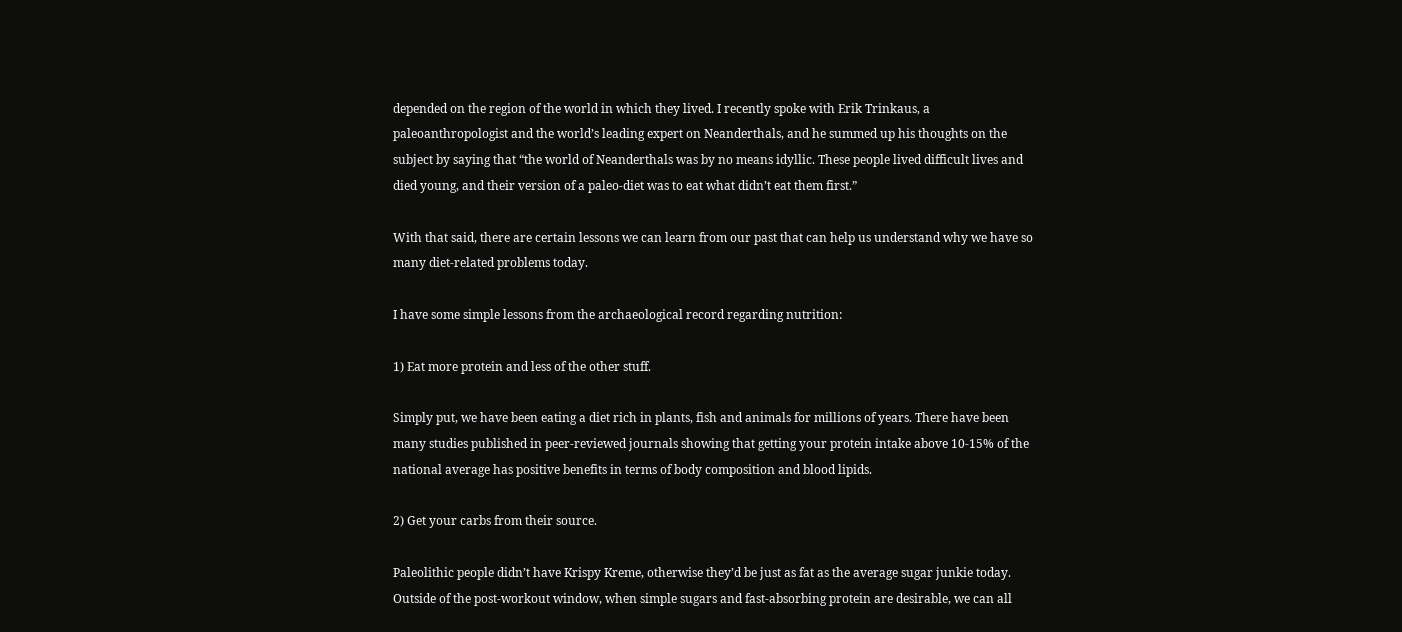depended on the region of the world in which they lived. I recently spoke with Erik Trinkaus, a paleoanthropologist and the world’s leading expert on Neanderthals, and he summed up his thoughts on the subject by saying that “the world of Neanderthals was by no means idyllic. These people lived difficult lives and died young, and their version of a paleo-diet was to eat what didn’t eat them first.”

With that said, there are certain lessons we can learn from our past that can help us understand why we have so many diet-related problems today.

I have some simple lessons from the archaeological record regarding nutrition:

1) Eat more protein and less of the other stuff.

Simply put, we have been eating a diet rich in plants, fish and animals for millions of years. There have been many studies published in peer-reviewed journals showing that getting your protein intake above 10-15% of the national average has positive benefits in terms of body composition and blood lipids.

2) Get your carbs from their source.

Paleolithic people didn’t have Krispy Kreme, otherwise they’d be just as fat as the average sugar junkie today. Outside of the post-workout window, when simple sugars and fast-absorbing protein are desirable, we can all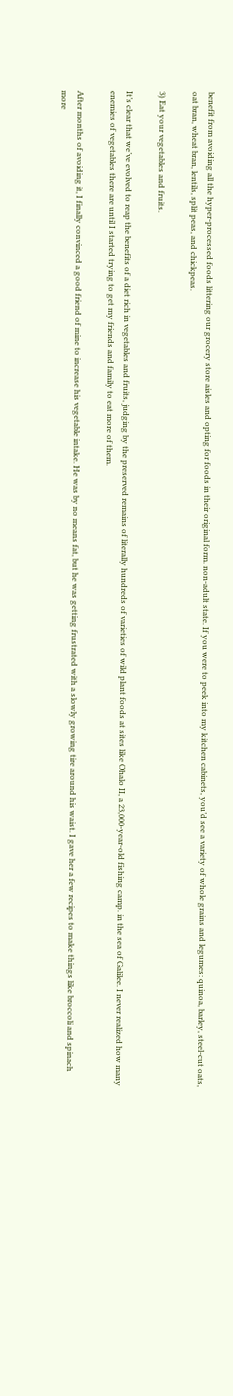benefit from avoiding all the hyper-processed foods littering our grocery store aisles and opting for foods in their original form. non-adult state. If you were to peek into my kitchen cabinets, you’d see a variety of whole grains and legumes: quinoa, barley, steel-cut oats, oat bran, wheat bran, lentils, split peas, and chickpeas.

3) Eat your vegetables and fruits.

It’s clear that we’ve evolved to reap the benefits of a diet rich in vegetables and fruits, judging by the preserved remains of literally hundreds of varieties of wild plant foods at sites like Ohalo II, a 23,000-year-old fishing camp. in the sea of Galilee. I never realized how many enemies of vegetables there are until I started trying to get my friends and family to eat more of them.

After months of avoiding it, I finally convinced a good friend of mine to increase his vegetable intake. He was by no means fat, but he was getting frustrated with a slowly growing tire around his waist. I gave her a few recipes to make things like broccoli and spinach more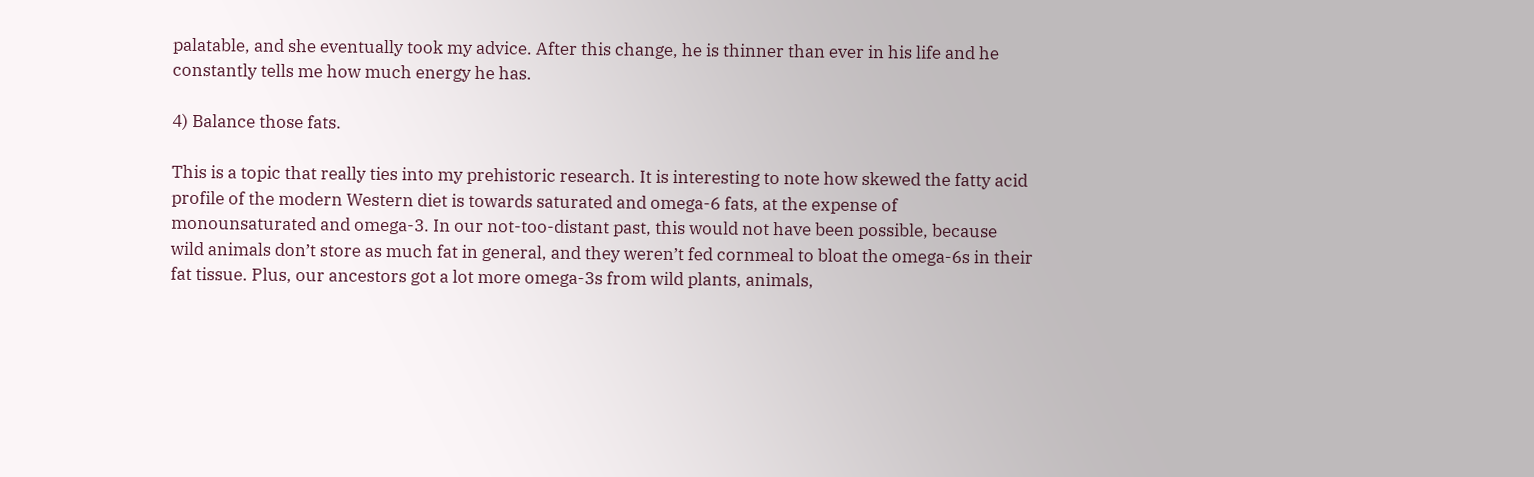palatable, and she eventually took my advice. After this change, he is thinner than ever in his life and he constantly tells me how much energy he has.

4) Balance those fats.

This is a topic that really ties into my prehistoric research. It is interesting to note how skewed the fatty acid profile of the modern Western diet is towards saturated and omega-6 fats, at the expense of monounsaturated and omega-3. In our not-too-distant past, this would not have been possible, because wild animals don’t store as much fat in general, and they weren’t fed cornmeal to bloat the omega-6s in their fat tissue. Plus, our ancestors got a lot more omega-3s from wild plants, animals,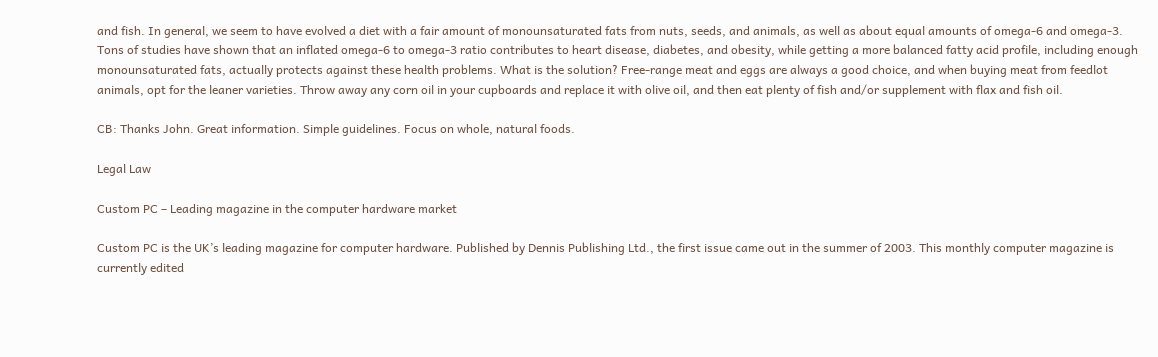and fish. In general, we seem to have evolved a diet with a fair amount of monounsaturated fats from nuts, seeds, and animals, as well as about equal amounts of omega-6 and omega-3. Tons of studies have shown that an inflated omega-6 to omega-3 ratio contributes to heart disease, diabetes, and obesity, while getting a more balanced fatty acid profile, including enough monounsaturated fats, actually protects against these health problems. What is the solution? Free-range meat and eggs are always a good choice, and when buying meat from feedlot animals, opt for the leaner varieties. Throw away any corn oil in your cupboards and replace it with olive oil, and then eat plenty of fish and/or supplement with flax and fish oil.

CB: Thanks John. Great information. Simple guidelines. Focus on whole, natural foods.

Legal Law

Custom PC – Leading magazine in the computer hardware market

Custom PC is the UK’s leading magazine for computer hardware. Published by Dennis Publishing Ltd., the first issue came out in the summer of 2003. This monthly computer magazine is currently edited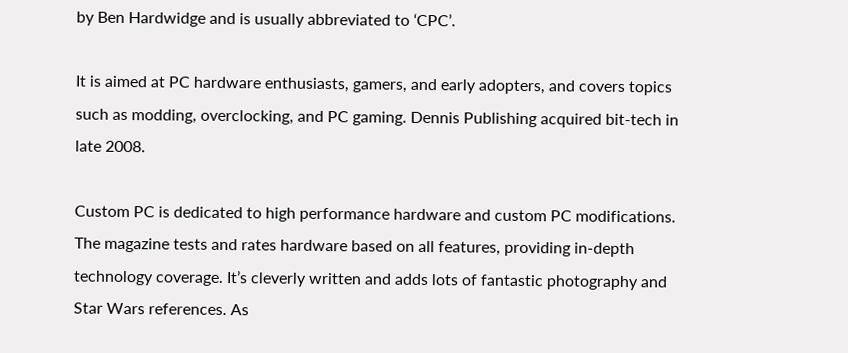by Ben Hardwidge and is usually abbreviated to ‘CPC’.

It is aimed at PC hardware enthusiasts, gamers, and early adopters, and covers topics such as modding, overclocking, and PC gaming. Dennis Publishing acquired bit-tech in late 2008.

Custom PC is dedicated to high performance hardware and custom PC modifications. The magazine tests and rates hardware based on all features, providing in-depth technology coverage. It’s cleverly written and adds lots of fantastic photography and Star Wars references. As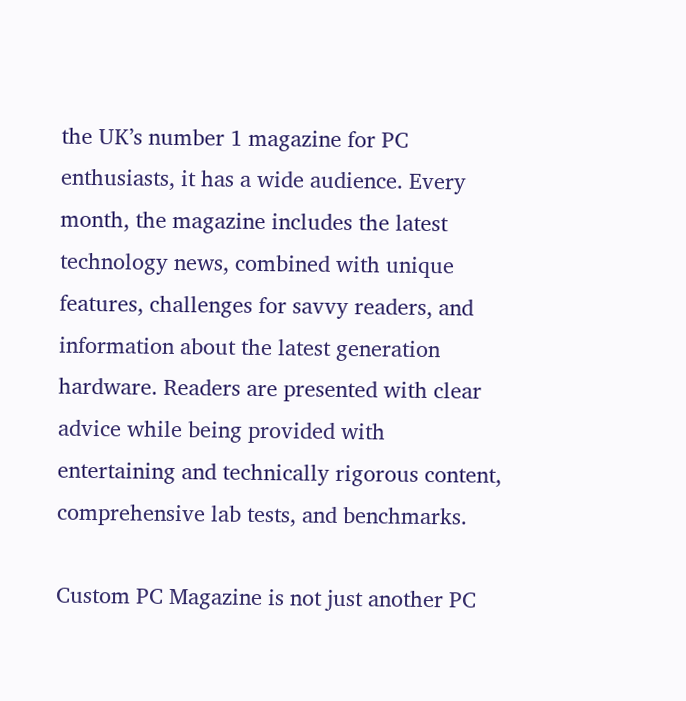the UK’s number 1 magazine for PC enthusiasts, it has a wide audience. Every month, the magazine includes the latest technology news, combined with unique features, challenges for savvy readers, and information about the latest generation hardware. Readers are presented with clear advice while being provided with entertaining and technically rigorous content, comprehensive lab tests, and benchmarks.

Custom PC Magazine is not just another PC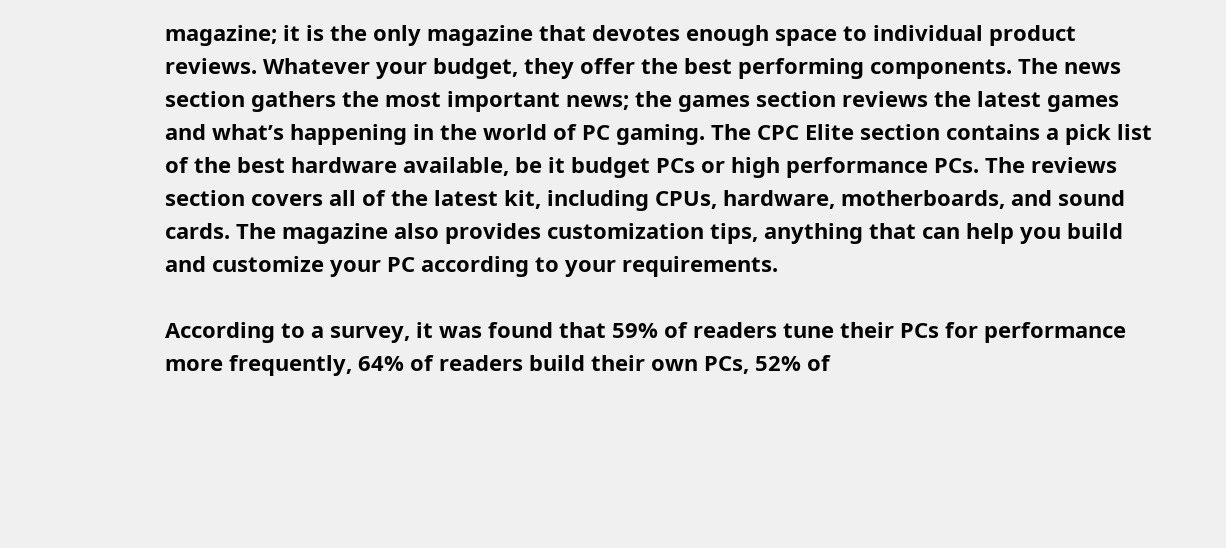magazine; it is the only magazine that devotes enough space to individual product reviews. Whatever your budget, they offer the best performing components. The news section gathers the most important news; the games section reviews the latest games and what’s happening in the world of PC gaming. The CPC Elite section contains a pick list of the best hardware available, be it budget PCs or high performance PCs. The reviews section covers all of the latest kit, including CPUs, hardware, motherboards, and sound cards. The magazine also provides customization tips, anything that can help you build and customize your PC according to your requirements.

According to a survey, it was found that 59% of readers tune their PCs for performance more frequently, 64% of readers build their own PCs, 52% of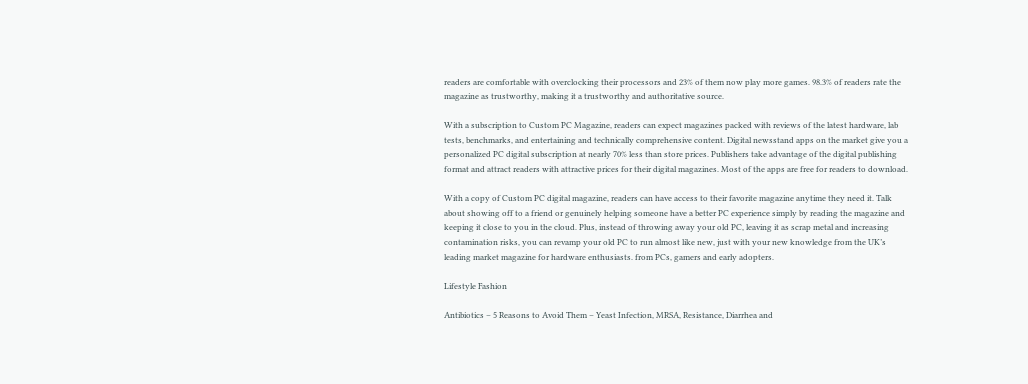readers are comfortable with overclocking their processors and 23% of them now play more games. 98.3% of readers rate the magazine as trustworthy, making it a trustworthy and authoritative source.

With a subscription to Custom PC Magazine, readers can expect magazines packed with reviews of the latest hardware, lab tests, benchmarks, and entertaining and technically comprehensive content. Digital newsstand apps on the market give you a personalized PC digital subscription at nearly 70% less than store prices. Publishers take advantage of the digital publishing format and attract readers with attractive prices for their digital magazines. Most of the apps are free for readers to download.

With a copy of Custom PC digital magazine, readers can have access to their favorite magazine anytime they need it. Talk about showing off to a friend or genuinely helping someone have a better PC experience simply by reading the magazine and keeping it close to you in the cloud. Plus, instead of throwing away your old PC, leaving it as scrap metal and increasing contamination risks, you can revamp your old PC to run almost like new, just with your new knowledge from the UK’s leading market magazine for hardware enthusiasts. from PCs, gamers and early adopters.

Lifestyle Fashion

Antibiotics – 5 Reasons to Avoid Them – Yeast Infection, MRSA, Resistance, Diarrhea and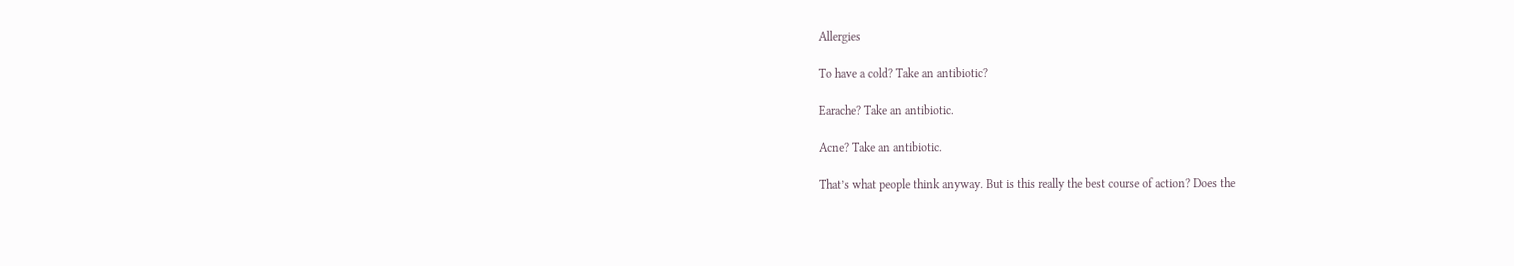Allergies

To have a cold? Take an antibiotic?

Earache? Take an antibiotic.

Acne? Take an antibiotic.

That’s what people think anyway. But is this really the best course of action? Does the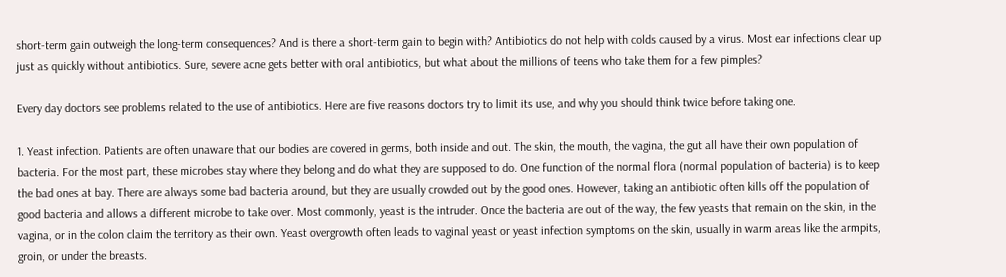short-term gain outweigh the long-term consequences? And is there a short-term gain to begin with? Antibiotics do not help with colds caused by a virus. Most ear infections clear up just as quickly without antibiotics. Sure, severe acne gets better with oral antibiotics, but what about the millions of teens who take them for a few pimples?

Every day doctors see problems related to the use of antibiotics. Here are five reasons doctors try to limit its use, and why you should think twice before taking one.

1. Yeast infection. Patients are often unaware that our bodies are covered in germs, both inside and out. The skin, the mouth, the vagina, the gut all have their own population of bacteria. For the most part, these microbes stay where they belong and do what they are supposed to do. One function of the normal flora (normal population of bacteria) is to keep the bad ones at bay. There are always some bad bacteria around, but they are usually crowded out by the good ones. However, taking an antibiotic often kills off the population of good bacteria and allows a different microbe to take over. Most commonly, yeast is the intruder. Once the bacteria are out of the way, the few yeasts that remain on the skin, in the vagina, or in the colon claim the territory as their own. Yeast overgrowth often leads to vaginal yeast or yeast infection symptoms on the skin, usually in warm areas like the armpits, groin, or under the breasts.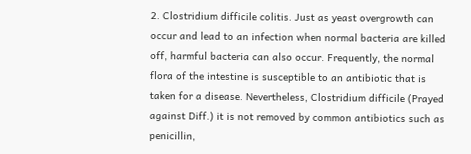2. Clostridium difficile colitis. Just as yeast overgrowth can occur and lead to an infection when normal bacteria are killed off, harmful bacteria can also occur. Frequently, the normal flora of the intestine is susceptible to an antibiotic that is taken for a disease. Nevertheless, Clostridium difficile (Prayed against Diff.) it is not removed by common antibiotics such as penicillin,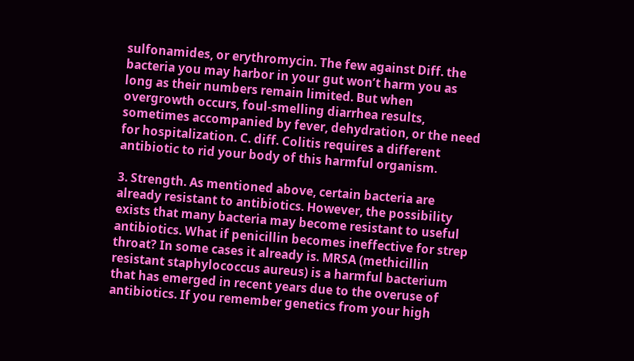sulfonamides, or erythromycin. The few against Diff. the bacteria you may harbor in your gut won’t harm you as long as their numbers remain limited. But when overgrowth occurs, foul-smelling diarrhea results, sometimes accompanied by fever, dehydration, or the need for hospitalization. C. diff. Colitis requires a different antibiotic to rid your body of this harmful organism.

3. Strength. As mentioned above, certain bacteria are already resistant to antibiotics. However, the possibility exists that many bacteria may become resistant to useful antibiotics. What if penicillin becomes ineffective for strep throat? In some cases it already is. MRSA (methicillin resistant staphylococcus aureus) is a harmful bacterium that has emerged in recent years due to the overuse of antibiotics. If you remember genetics from your high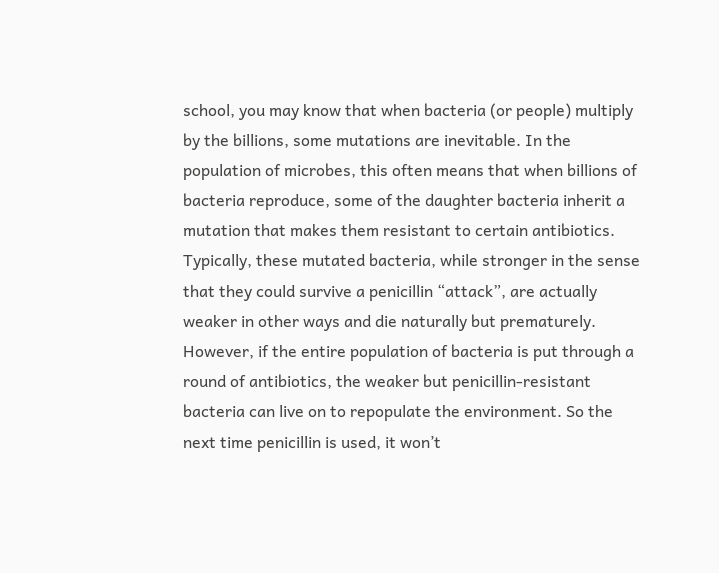school, you may know that when bacteria (or people) multiply by the billions, some mutations are inevitable. In the population of microbes, this often means that when billions of bacteria reproduce, some of the daughter bacteria inherit a mutation that makes them resistant to certain antibiotics. Typically, these mutated bacteria, while stronger in the sense that they could survive a penicillin “attack”, are actually weaker in other ways and die naturally but prematurely. However, if the entire population of bacteria is put through a round of antibiotics, the weaker but penicillin-resistant bacteria can live on to repopulate the environment. So the next time penicillin is used, it won’t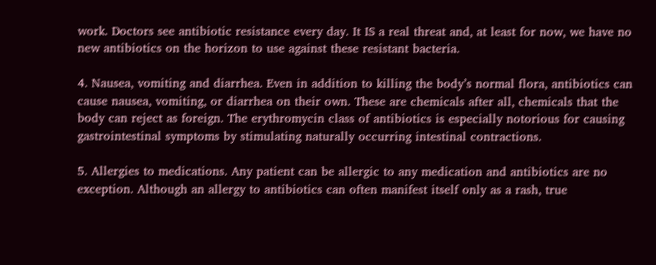work. Doctors see antibiotic resistance every day. It IS a real threat and, at least for now, we have no new antibiotics on the horizon to use against these resistant bacteria.

4. Nausea, vomiting and diarrhea. Even in addition to killing the body’s normal flora, antibiotics can cause nausea, vomiting, or diarrhea on their own. These are chemicals after all, chemicals that the body can reject as foreign. The erythromycin class of antibiotics is especially notorious for causing gastrointestinal symptoms by stimulating naturally occurring intestinal contractions.

5. Allergies to medications. Any patient can be allergic to any medication and antibiotics are no exception. Although an allergy to antibiotics can often manifest itself only as a rash, true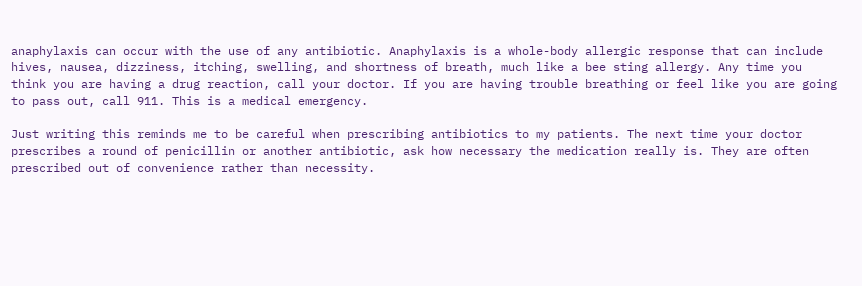anaphylaxis can occur with the use of any antibiotic. Anaphylaxis is a whole-body allergic response that can include hives, nausea, dizziness, itching, swelling, and shortness of breath, much like a bee sting allergy. Any time you think you are having a drug reaction, call your doctor. If you are having trouble breathing or feel like you are going to pass out, call 911. This is a medical emergency.

Just writing this reminds me to be careful when prescribing antibiotics to my patients. The next time your doctor prescribes a round of penicillin or another antibiotic, ask how necessary the medication really is. They are often prescribed out of convenience rather than necessity.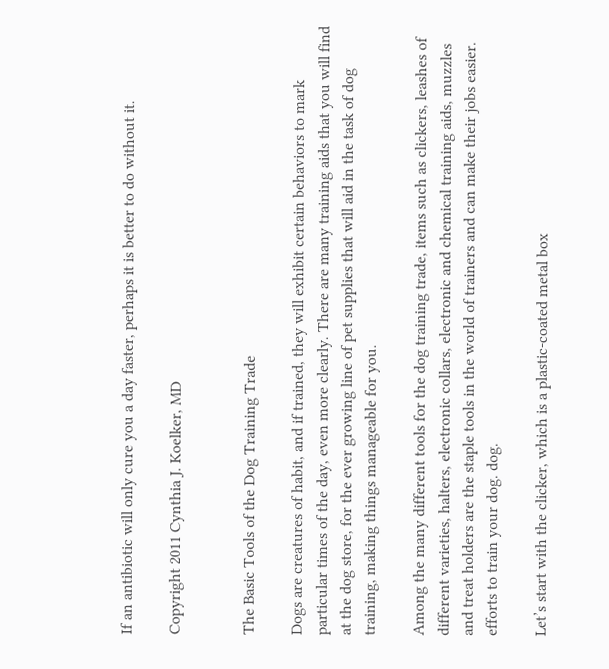If an antibiotic will only cure you a day faster, perhaps it is better to do without it.

Copyright 2011 Cynthia J. Koelker, MD


The Basic Tools of the Dog Training Trade

Dogs are creatures of habit, and if trained, they will exhibit certain behaviors to mark particular times of the day, even more clearly. There are many training aids that you will find at the dog store, for the ever growing line of pet supplies that will aid in the task of dog training, making things manageable for you.

Among the many different tools for the dog training trade, items such as clickers, leashes of different varieties, halters, electronic collars, electronic and chemical training aids, muzzles and treat holders are the staple tools in the world of trainers and can make their jobs easier. efforts to train your dog. dog.

Let’s start with the clicker, which is a plastic-coated metal box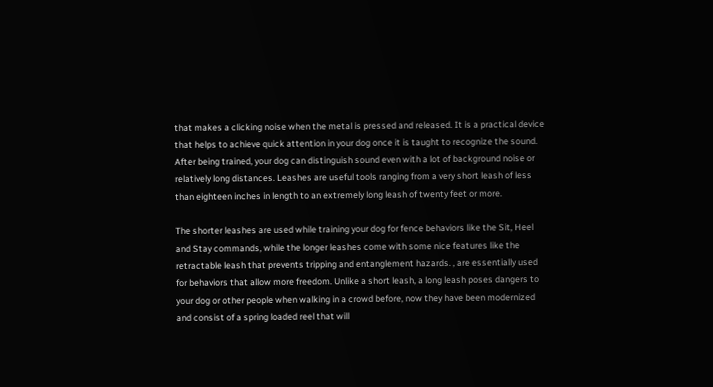that makes a clicking noise when the metal is pressed and released. It is a practical device that helps to achieve quick attention in your dog once it is taught to recognize the sound. After being trained, your dog can distinguish sound even with a lot of background noise or relatively long distances. Leashes are useful tools ranging from a very short leash of less than eighteen inches in length to an extremely long leash of twenty feet or more.

The shorter leashes are used while training your dog for fence behaviors like the Sit, Heel and Stay commands, while the longer leashes come with some nice features like the retractable leash that prevents tripping and entanglement hazards. , are essentially used for behaviors that allow more freedom. Unlike a short leash, a long leash poses dangers to your dog or other people when walking in a crowd before, now they have been modernized and consist of a spring loaded reel that will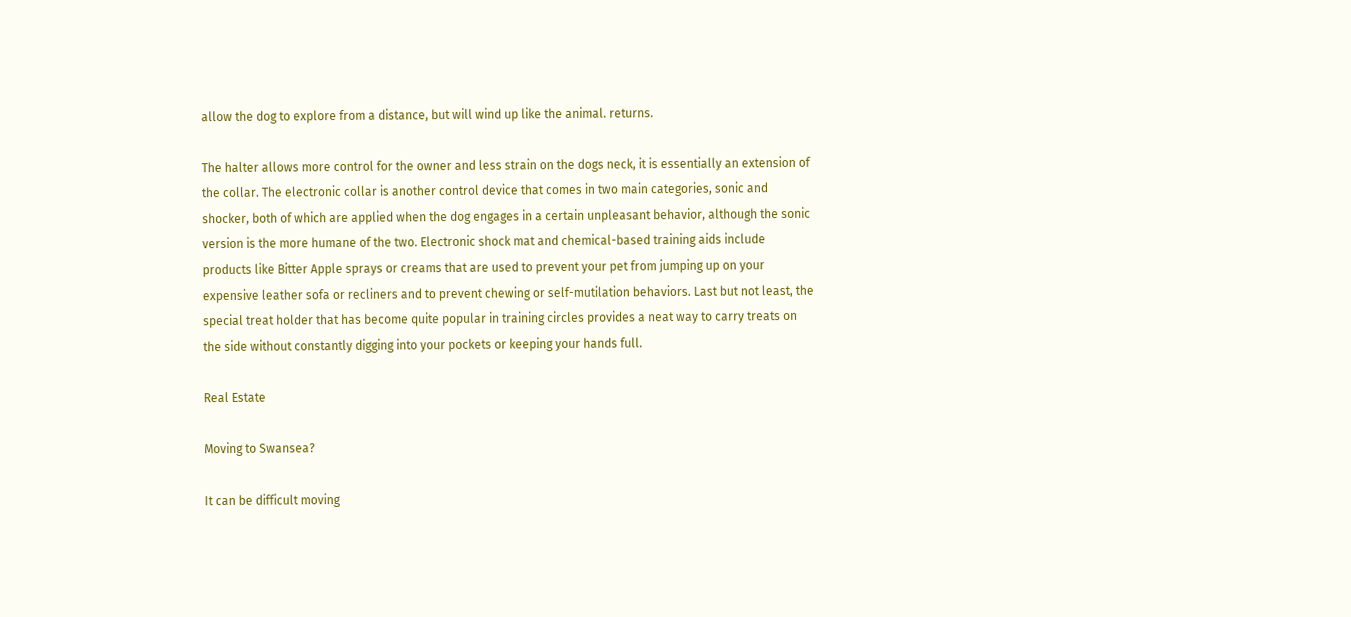allow the dog to explore from a distance, but will wind up like the animal. returns.

The halter allows more control for the owner and less strain on the dogs neck, it is essentially an extension of the collar. The electronic collar is another control device that comes in two main categories, sonic and shocker, both of which are applied when the dog engages in a certain unpleasant behavior, although the sonic version is the more humane of the two. Electronic shock mat and chemical-based training aids include products like Bitter Apple sprays or creams that are used to prevent your pet from jumping up on your expensive leather sofa or recliners and to prevent chewing or self-mutilation behaviors. Last but not least, the special treat holder that has become quite popular in training circles provides a neat way to carry treats on the side without constantly digging into your pockets or keeping your hands full.

Real Estate

Moving to Swansea?

It can be difficult moving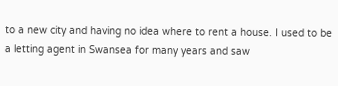to a new city and having no idea where to rent a house. I used to be a letting agent in Swansea for many years and saw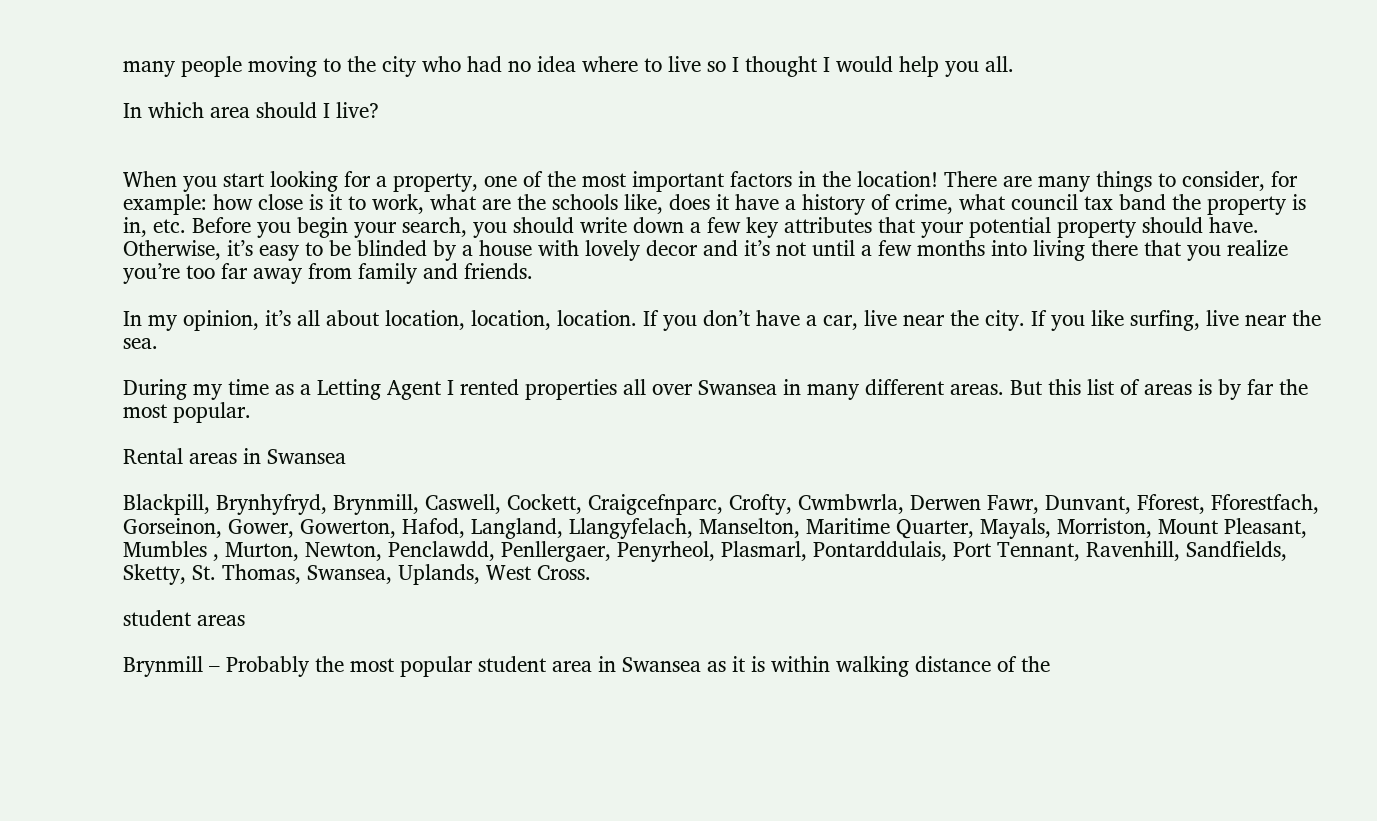many people moving to the city who had no idea where to live so I thought I would help you all.

In which area should I live?


When you start looking for a property, one of the most important factors in the location! There are many things to consider, for example: how close is it to work, what are the schools like, does it have a history of crime, what council tax band the property is in, etc. Before you begin your search, you should write down a few key attributes that your potential property should have. Otherwise, it’s easy to be blinded by a house with lovely decor and it’s not until a few months into living there that you realize you’re too far away from family and friends.

In my opinion, it’s all about location, location, location. If you don’t have a car, live near the city. If you like surfing, live near the sea.

During my time as a Letting Agent I rented properties all over Swansea in many different areas. But this list of areas is by far the most popular.

Rental areas in Swansea

Blackpill, Brynhyfryd, Brynmill, Caswell, Cockett, Craigcefnparc, Crofty, Cwmbwrla, Derwen Fawr, Dunvant, Fforest, Fforestfach, Gorseinon, Gower, Gowerton, Hafod, Langland, Llangyfelach, Manselton, Maritime Quarter, Mayals, Morriston, Mount Pleasant, Mumbles , Murton, Newton, Penclawdd, Penllergaer, Penyrheol, Plasmarl, Pontarddulais, Port Tennant, Ravenhill, Sandfields, Sketty, St. Thomas, Swansea, Uplands, West Cross.

student areas

Brynmill – Probably the most popular student area in Swansea as it is within walking distance of the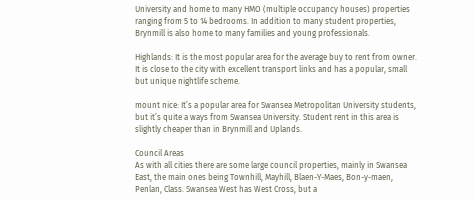University and home to many HMO (multiple occupancy houses) properties ranging from 5 to 14 bedrooms. In addition to many student properties, Brynmill is also home to many families and young professionals.

Highlands: It is the most popular area for the average buy to rent from owner. It is close to the city with excellent transport links and has a popular, small but unique nightlife scheme.

mount nice: It’s a popular area for Swansea Metropolitan University students, but it’s quite a ways from Swansea University. Student rent in this area is slightly cheaper than in Brynmill and Uplands.

Council Areas
As with all cities there are some large council properties, mainly in Swansea East, the main ones being Townhill, Mayhill, Blaen-Y-Maes, Bon-y-maen, Penlan, Class. Swansea West has West Cross, but a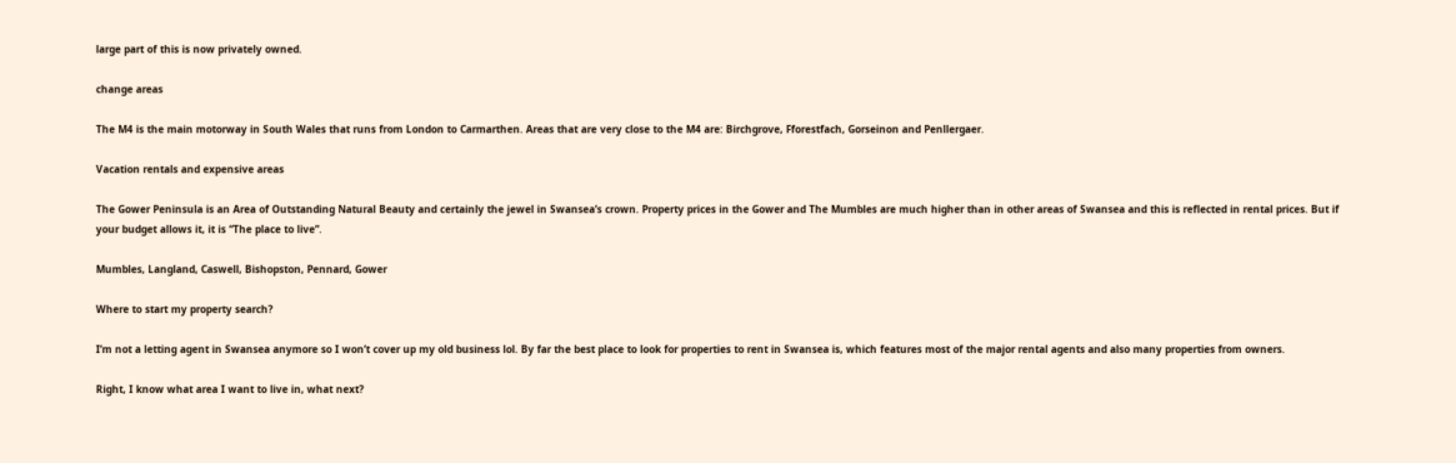large part of this is now privately owned.

change areas

The M4 is the main motorway in South Wales that runs from London to Carmarthen. Areas that are very close to the M4 are: Birchgrove, Fforestfach, Gorseinon and Penllergaer.

Vacation rentals and expensive areas

The Gower Peninsula is an Area of Outstanding Natural Beauty and certainly the jewel in Swansea’s crown. Property prices in the Gower and The Mumbles are much higher than in other areas of Swansea and this is reflected in rental prices. But if your budget allows it, it is “The place to live”.

Mumbles, Langland, Caswell, Bishopston, Pennard, Gower

Where to start my property search?

I’m not a letting agent in Swansea anymore so I won’t cover up my old business lol. By far the best place to look for properties to rent in Swansea is, which features most of the major rental agents and also many properties from owners.

Right, I know what area I want to live in, what next?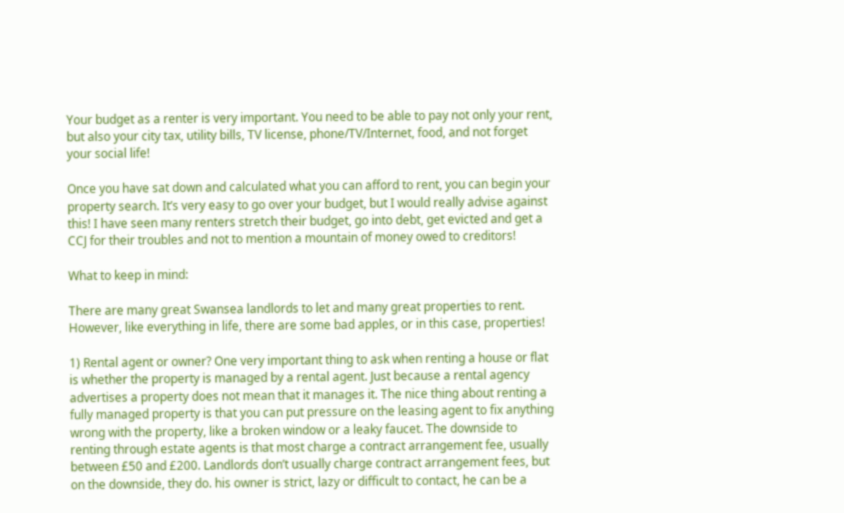Your budget as a renter is very important. You need to be able to pay not only your rent, but also your city tax, utility bills, TV license, phone/TV/Internet, food, and not forget your social life!

Once you have sat down and calculated what you can afford to rent, you can begin your property search. It’s very easy to go over your budget, but I would really advise against this! I have seen many renters stretch their budget, go into debt, get evicted and get a CCJ for their troubles and not to mention a mountain of money owed to creditors!

What to keep in mind:

There are many great Swansea landlords to let and many great properties to rent. However, like everything in life, there are some bad apples, or in this case, properties!

1) Rental agent or owner? One very important thing to ask when renting a house or flat is whether the property is managed by a rental agent. Just because a rental agency advertises a property does not mean that it manages it. The nice thing about renting a fully managed property is that you can put pressure on the leasing agent to fix anything wrong with the property, like a broken window or a leaky faucet. The downside to renting through estate agents is that most charge a contract arrangement fee, usually between £50 and £200. Landlords don’t usually charge contract arrangement fees, but on the downside, they do. his owner is strict, lazy or difficult to contact, he can be a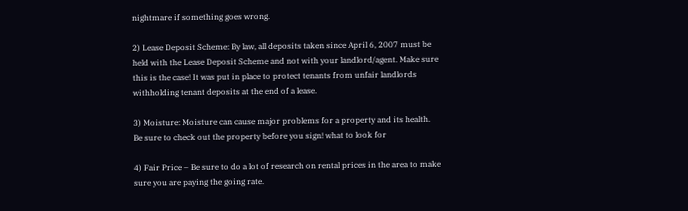nightmare if something goes wrong.

2) Lease Deposit Scheme: By law, all deposits taken since April 6, 2007 must be held with the Lease Deposit Scheme and not with your landlord/agent. Make sure this is the case! It was put in place to protect tenants from unfair landlords withholding tenant deposits at the end of a lease.

3) Moisture: Moisture can cause major problems for a property and its health. Be sure to check out the property before you sign! what to look for

4) Fair Price – Be sure to do a lot of research on rental prices in the area to make sure you are paying the going rate.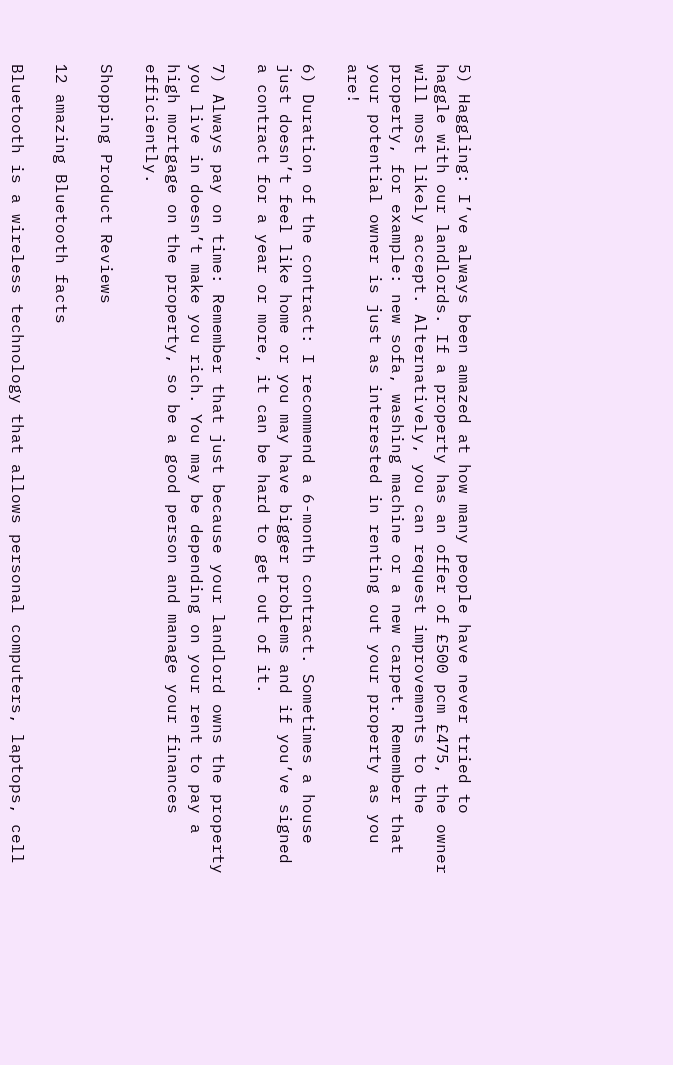5) Haggling: I’ve always been amazed at how many people have never tried to haggle with our landlords. If a property has an offer of £500 pcm £475, the owner will most likely accept. Alternatively, you can request improvements to the property, for example: new sofa, washing machine or a new carpet. Remember that your potential owner is just as interested in renting out your property as you are!

6) Duration of the contract: I recommend a 6-month contract. Sometimes a house just doesn’t feel like home or you may have bigger problems and if you’ve signed a contract for a year or more, it can be hard to get out of it.

7) Always pay on time: Remember that just because your landlord owns the property you live in doesn’t make you rich. You may be depending on your rent to pay a high mortgage on the property, so be a good person and manage your finances efficiently.

Shopping Product Reviews

12 amazing Bluetooth facts

Bluetooth is a wireless technology that allows personal computers, laptops, cell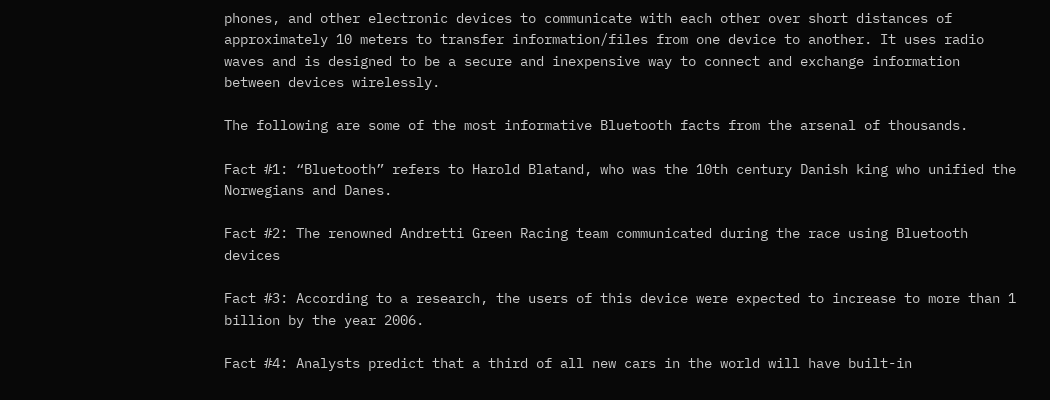phones, and other electronic devices to communicate with each other over short distances of approximately 10 meters to transfer information/files from one device to another. It uses radio waves and is designed to be a secure and inexpensive way to connect and exchange information between devices wirelessly.

The following are some of the most informative Bluetooth facts from the arsenal of thousands.

Fact #1: “Bluetooth” refers to Harold Blatand, who was the 10th century Danish king who unified the Norwegians and Danes.

Fact #2: The renowned Andretti Green Racing team communicated during the race using Bluetooth devices

Fact #3: According to a research, the users of this device were expected to increase to more than 1 billion by the year 2006.

Fact #4: Analysts predict that a third of all new cars in the world will have built-in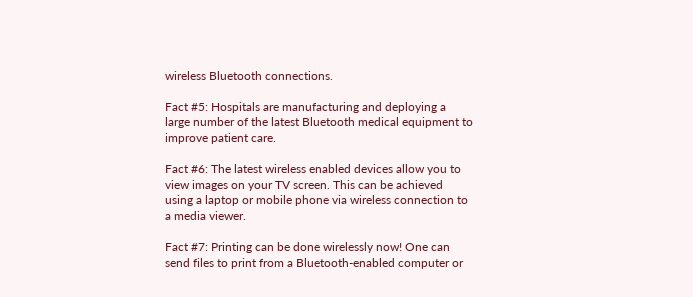wireless Bluetooth connections.

Fact #5: Hospitals are manufacturing and deploying a large number of the latest Bluetooth medical equipment to improve patient care.

Fact #6: The latest wireless enabled devices allow you to view images on your TV screen. This can be achieved using a laptop or mobile phone via wireless connection to a media viewer.

Fact #7: Printing can be done wirelessly now! One can send files to print from a Bluetooth-enabled computer or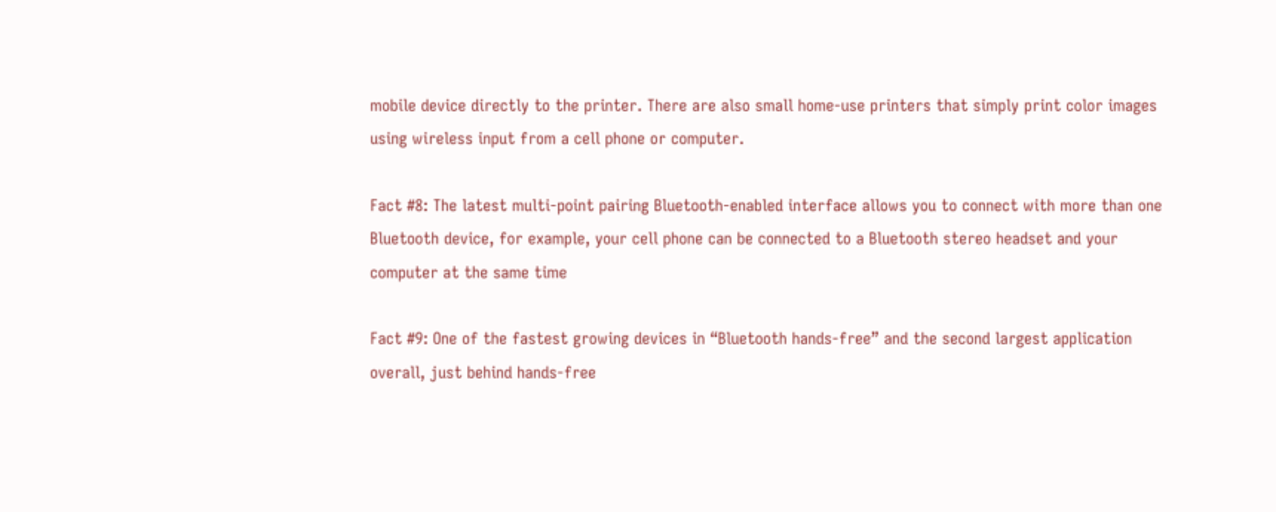mobile device directly to the printer. There are also small home-use printers that simply print color images using wireless input from a cell phone or computer.

Fact #8: The latest multi-point pairing Bluetooth-enabled interface allows you to connect with more than one Bluetooth device, for example, your cell phone can be connected to a Bluetooth stereo headset and your computer at the same time

Fact #9: One of the fastest growing devices in “Bluetooth hands-free” and the second largest application overall, just behind hands-free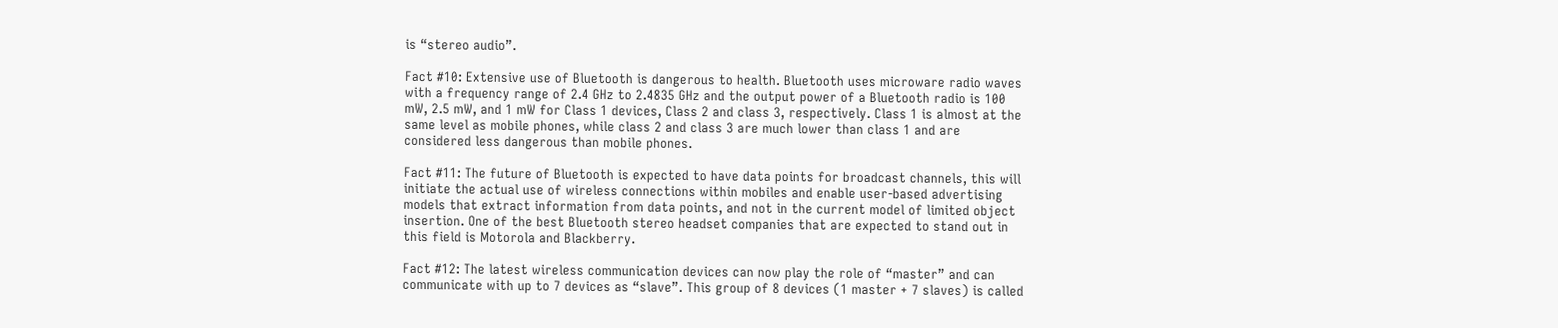is “stereo audio”.

Fact #10: Extensive use of Bluetooth is dangerous to health. Bluetooth uses microware radio waves with a frequency range of 2.4 GHz to 2.4835 GHz and the output power of a Bluetooth radio is 100 mW, 2.5 mW, and 1 mW for Class 1 devices, Class 2 and class 3, respectively. Class 1 is almost at the same level as mobile phones, while class 2 and class 3 are much lower than class 1 and are considered less dangerous than mobile phones.

Fact #11: The future of Bluetooth is expected to have data points for broadcast channels, this will initiate the actual use of wireless connections within mobiles and enable user-based advertising models that extract information from data points, and not in the current model of limited object insertion. One of the best Bluetooth stereo headset companies that are expected to stand out in this field is Motorola and Blackberry.

Fact #12: The latest wireless communication devices can now play the role of “master” and can communicate with up to 7 devices as “slave”. This group of 8 devices (1 master + 7 slaves) is called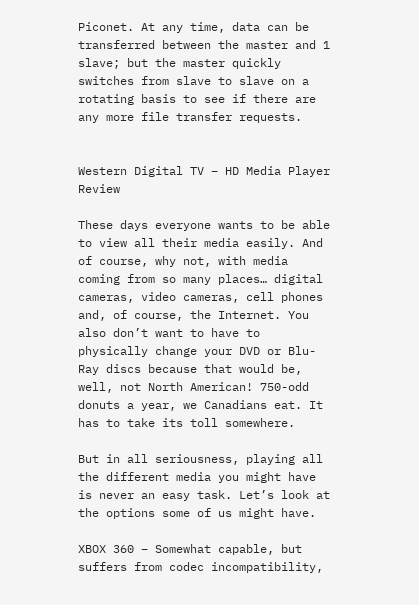Piconet. At any time, data can be transferred between the master and 1 slave; but the master quickly switches from slave to slave on a rotating basis to see if there are any more file transfer requests.


Western Digital TV – HD Media Player Review

These days everyone wants to be able to view all their media easily. And of course, why not, with media coming from so many places… digital cameras, video cameras, cell phones and, of course, the Internet. You also don’t want to have to physically change your DVD or Blu-Ray discs because that would be, well, not North American! 750-odd donuts a year, we Canadians eat. It has to take its toll somewhere.

But in all seriousness, playing all the different media you might have is never an easy task. Let’s look at the options some of us might have.

XBOX 360 – Somewhat capable, but suffers from codec incompatibility,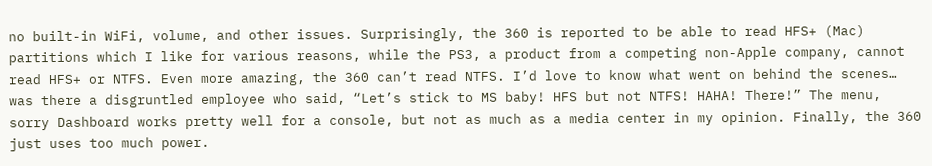no built-in WiFi, volume, and other issues. Surprisingly, the 360 is reported to be able to read HFS+ (Mac) partitions which I like for various reasons, while the PS3, a product from a competing non-Apple company, cannot read HFS+ or NTFS. Even more amazing, the 360 can’t read NTFS. I’d love to know what went on behind the scenes… was there a disgruntled employee who said, “Let’s stick to MS baby! HFS but not NTFS! HAHA! There!” The menu, sorry Dashboard works pretty well for a console, but not as much as a media center in my opinion. Finally, the 360 just uses too much power.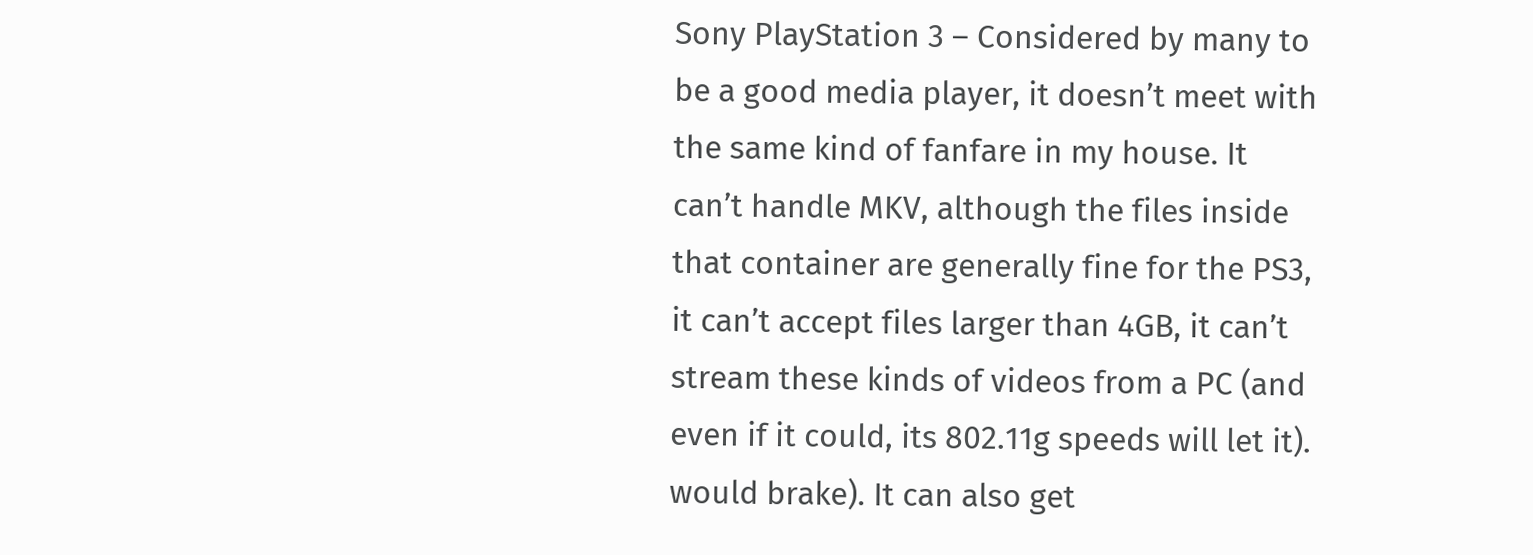Sony PlayStation 3 – Considered by many to be a good media player, it doesn’t meet with the same kind of fanfare in my house. It can’t handle MKV, although the files inside that container are generally fine for the PS3, it can’t accept files larger than 4GB, it can’t stream these kinds of videos from a PC (and even if it could, its 802.11g speeds will let it). would brake). It can also get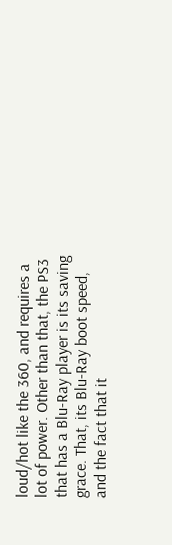loud/hot like the 360, and requires a lot of power. Other than that, the PS3 that has a Blu-Ray player is its saving grace. That, its Blu-Ray boot speed, and the fact that it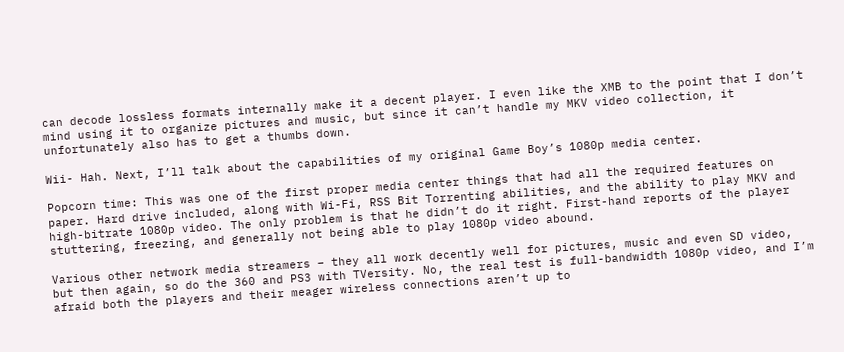can decode lossless formats internally make it a decent player. I even like the XMB to the point that I don’t mind using it to organize pictures and music, but since it can’t handle my MKV video collection, it unfortunately also has to get a thumbs down.

Wii- Hah. Next, I’ll talk about the capabilities of my original Game Boy’s 1080p media center.

Popcorn time: This was one of the first proper media center things that had all the required features on paper. Hard drive included, along with Wi-Fi, RSS Bit Torrenting abilities, and the ability to play MKV and high-bitrate 1080p video. The only problem is that he didn’t do it right. First-hand reports of the player stuttering, freezing, and generally not being able to play 1080p video abound.

Various other network media streamers – they all work decently well for pictures, music and even SD video, but then again, so do the 360 and PS3 with TVersity. No, the real test is full-bandwidth 1080p video, and I’m afraid both the players and their meager wireless connections aren’t up to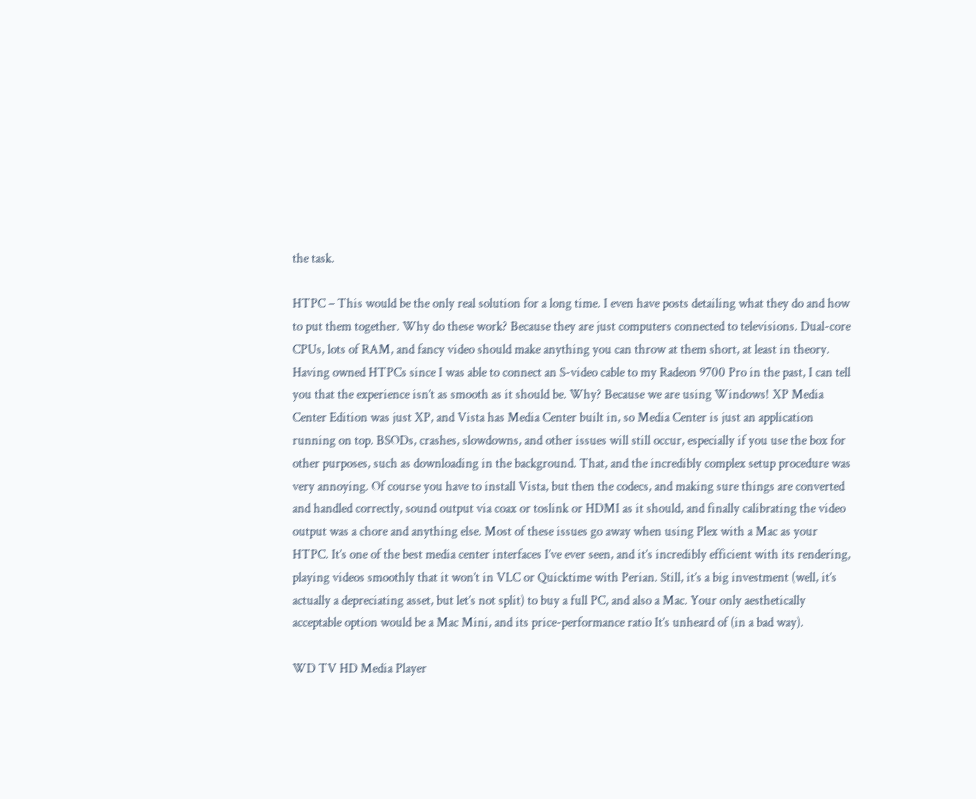the task.

HTPC – This would be the only real solution for a long time. I even have posts detailing what they do and how to put them together. Why do these work? Because they are just computers connected to televisions. Dual-core CPUs, lots of RAM, and fancy video should make anything you can throw at them short, at least in theory. Having owned HTPCs since I was able to connect an S-video cable to my Radeon 9700 Pro in the past, I can tell you that the experience isn’t as smooth as it should be. Why? Because we are using Windows! XP Media Center Edition was just XP, and Vista has Media Center built in, so Media Center is just an application running on top. BSODs, crashes, slowdowns, and other issues will still occur, especially if you use the box for other purposes, such as downloading in the background. That, and the incredibly complex setup procedure was very annoying. Of course you have to install Vista, but then the codecs, and making sure things are converted and handled correctly, sound output via coax or toslink or HDMI as it should, and finally calibrating the video output was a chore and anything else. Most of these issues go away when using Plex with a Mac as your HTPC. It’s one of the best media center interfaces I’ve ever seen, and it’s incredibly efficient with its rendering, playing videos smoothly that it won’t in VLC or Quicktime with Perian. Still, it’s a big investment (well, it’s actually a depreciating asset, but let’s not split) to buy a full PC, and also a Mac. Your only aesthetically acceptable option would be a Mac Mini, and its price-performance ratio It’s unheard of (in a bad way).

WD TV HD Media Player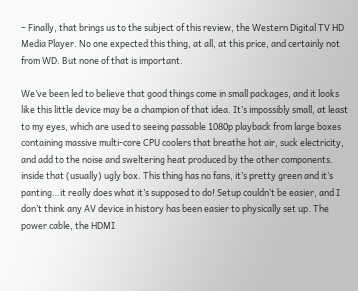– Finally, that brings us to the subject of this review, the Western Digital TV HD Media Player. No one expected this thing, at all, at this price, and certainly not from WD. But none of that is important.

We’ve been led to believe that good things come in small packages, and it looks like this little device may be a champion of that idea. It’s impossibly small, at least to my eyes, which are used to seeing passable 1080p playback from large boxes containing massive multi-core CPU coolers that breathe hot air, suck electricity, and add to the noise and sweltering heat produced by the other components. inside that (usually) ugly box. This thing has no fans, it’s pretty green and it’s panting…it really does what it’s supposed to do! Setup couldn’t be easier, and I don’t think any AV device in history has been easier to physically set up. The power cable, the HDMI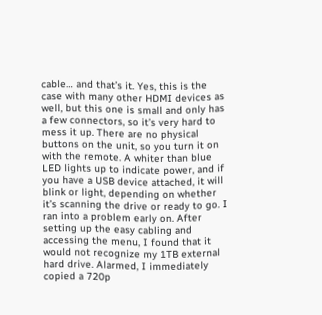cable… and that’s it. Yes, this is the case with many other HDMI devices as well, but this one is small and only has a few connectors, so it’s very hard to mess it up. There are no physical buttons on the unit, so you turn it on with the remote. A whiter than blue LED lights up to indicate power, and if you have a USB device attached, it will blink or light, depending on whether it’s scanning the drive or ready to go. I ran into a problem early on. After setting up the easy cabling and accessing the menu, I found that it would not recognize my 1TB external hard drive. Alarmed, I immediately copied a 720p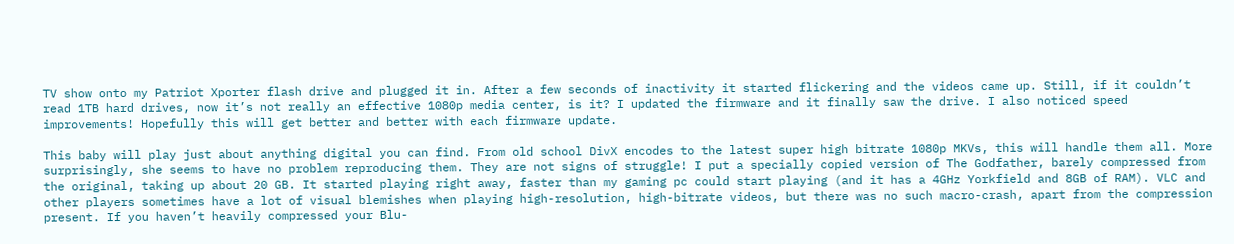TV show onto my Patriot Xporter flash drive and plugged it in. After a few seconds of inactivity it started flickering and the videos came up. Still, if it couldn’t read 1TB hard drives, now it’s not really an effective 1080p media center, is it? I updated the firmware and it finally saw the drive. I also noticed speed improvements! Hopefully this will get better and better with each firmware update.

This baby will play just about anything digital you can find. From old school DivX encodes to the latest super high bitrate 1080p MKVs, this will handle them all. More surprisingly, she seems to have no problem reproducing them. They are not signs of struggle! I put a specially copied version of The Godfather, barely compressed from the original, taking up about 20 GB. It started playing right away, faster than my gaming pc could start playing (and it has a 4GHz Yorkfield and 8GB of RAM). VLC and other players sometimes have a lot of visual blemishes when playing high-resolution, high-bitrate videos, but there was no such macro-crash, apart from the compression present. If you haven’t heavily compressed your Blu-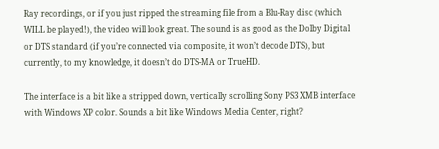Ray recordings, or if you just ripped the streaming file from a Blu-Ray disc (which WILL be played!), the video will look great. The sound is as good as the Dolby Digital or DTS standard (if you’re connected via composite, it won’t decode DTS), but currently, to my knowledge, it doesn’t do DTS-MA or TrueHD.

The interface is a bit like a stripped down, vertically scrolling Sony PS3 XMB interface with Windows XP color. Sounds a bit like Windows Media Center, right?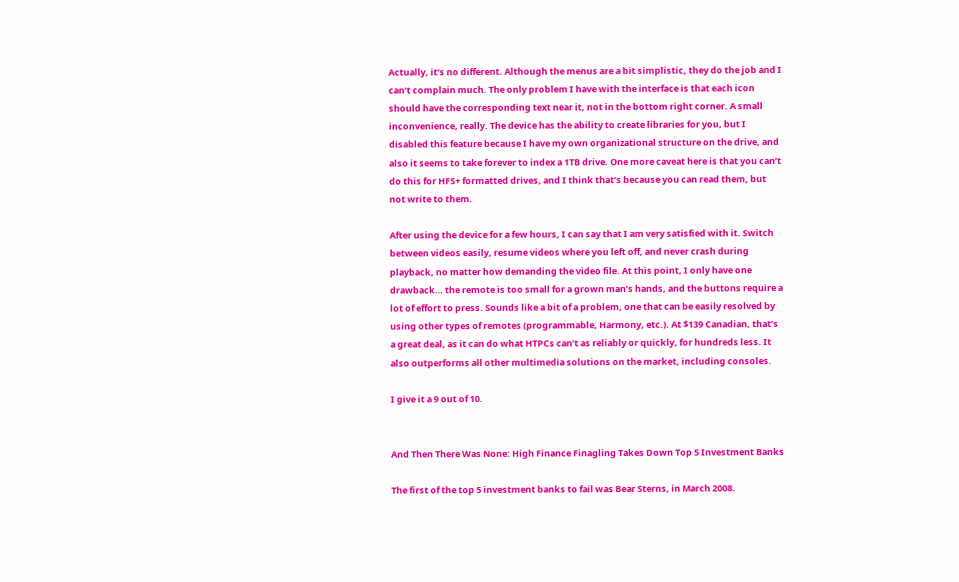Actually, it’s no different. Although the menus are a bit simplistic, they do the job and I can’t complain much. The only problem I have with the interface is that each icon should have the corresponding text near it, not in the bottom right corner. A small inconvenience, really. The device has the ability to create libraries for you, but I disabled this feature because I have my own organizational structure on the drive, and also it seems to take forever to index a 1TB drive. One more caveat here is that you can’t do this for HFS+ formatted drives, and I think that’s because you can read them, but not write to them.

After using the device for a few hours, I can say that I am very satisfied with it. Switch between videos easily, resume videos where you left off, and never crash during playback, no matter how demanding the video file. At this point, I only have one drawback… the remote is too small for a grown man’s hands, and the buttons require a lot of effort to press. Sounds like a bit of a problem, one that can be easily resolved by using other types of remotes (programmable, Harmony, etc.). At $139 Canadian, that’s a great deal, as it can do what HTPCs can’t as reliably or quickly, for hundreds less. It also outperforms all other multimedia solutions on the market, including consoles.

I give it a 9 out of 10.


And Then There Was None: High Finance Finagling Takes Down Top 5 Investment Banks

The first of the top 5 investment banks to fail was Bear Sterns, in March 2008.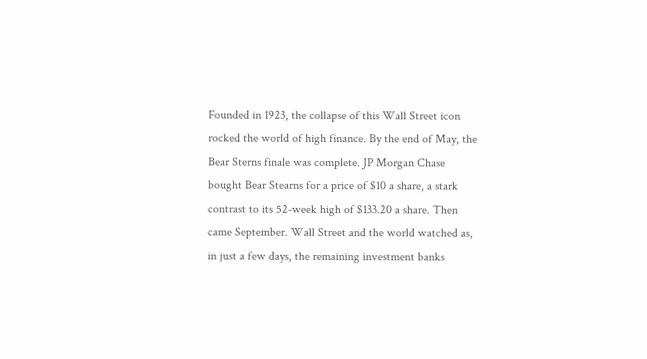Founded in 1923, the collapse of this Wall Street icon rocked the world of high finance. By the end of May, the Bear Sterns finale was complete. JP Morgan Chase bought Bear Stearns for a price of $10 a share, a stark contrast to its 52-week high of $133.20 a share. Then came September. Wall Street and the world watched as, in just a few days, the remaining investment banks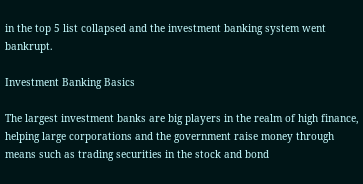in the top 5 list collapsed and the investment banking system went bankrupt.

Investment Banking Basics

The largest investment banks are big players in the realm of high finance, helping large corporations and the government raise money through means such as trading securities in the stock and bond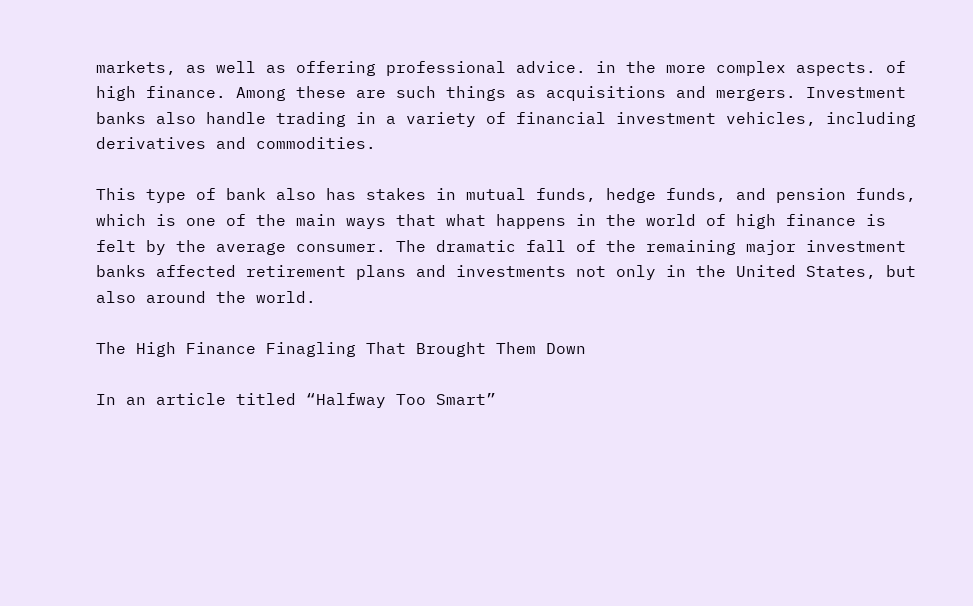markets, as well as offering professional advice. in the more complex aspects. of high finance. Among these are such things as acquisitions and mergers. Investment banks also handle trading in a variety of financial investment vehicles, including derivatives and commodities.

This type of bank also has stakes in mutual funds, hedge funds, and pension funds, which is one of the main ways that what happens in the world of high finance is felt by the average consumer. The dramatic fall of the remaining major investment banks affected retirement plans and investments not only in the United States, but also around the world.

The High Finance Finagling That Brought Them Down

In an article titled “Halfway Too Smart”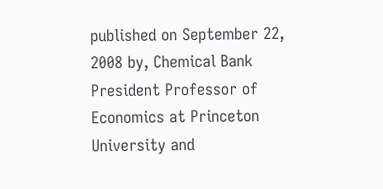published on September 22, 2008 by, Chemical Bank President Professor of Economics at Princeton University and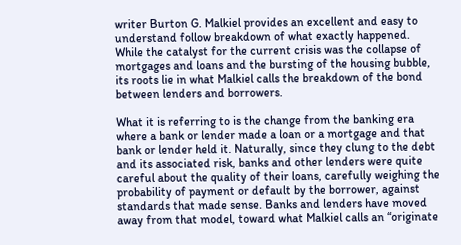writer Burton G. Malkiel provides an excellent and easy to understand follow breakdown of what exactly happened. While the catalyst for the current crisis was the collapse of mortgages and loans and the bursting of the housing bubble, its roots lie in what Malkiel calls the breakdown of the bond between lenders and borrowers.

What it is referring to is the change from the banking era where a bank or lender made a loan or a mortgage and that bank or lender held it. Naturally, since they clung to the debt and its associated risk, banks and other lenders were quite careful about the quality of their loans, carefully weighing the probability of payment or default by the borrower, against standards that made sense. Banks and lenders have moved away from that model, toward what Malkiel calls an “originate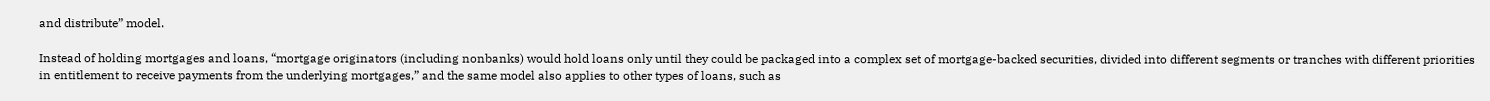and distribute” model.

Instead of holding mortgages and loans, “mortgage originators (including nonbanks) would hold loans only until they could be packaged into a complex set of mortgage-backed securities, divided into different segments or tranches with different priorities in entitlement to receive payments from the underlying mortgages,” and the same model also applies to other types of loans, such as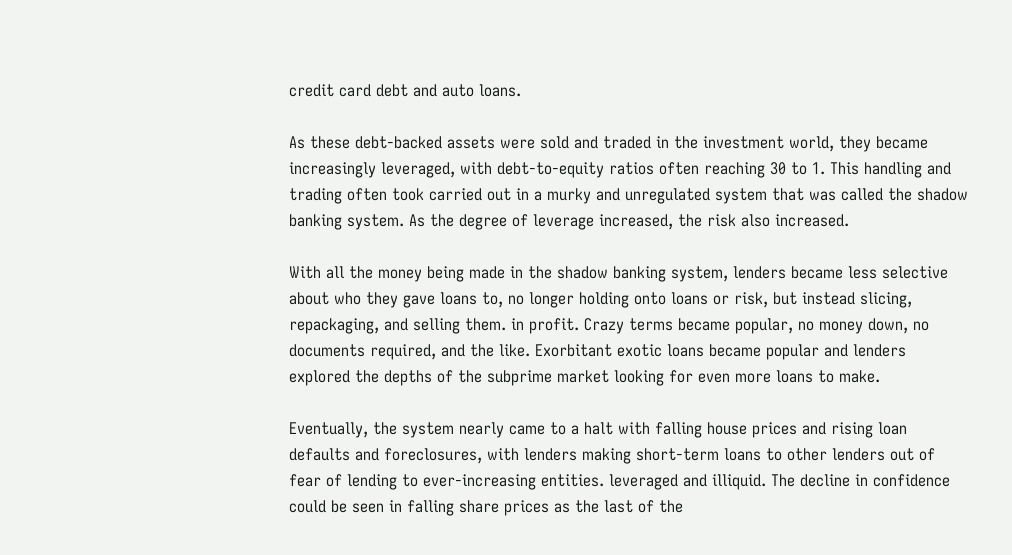credit card debt and auto loans.

As these debt-backed assets were sold and traded in the investment world, they became increasingly leveraged, with debt-to-equity ratios often reaching 30 to 1. This handling and trading often took carried out in a murky and unregulated system that was called the shadow banking system. As the degree of leverage increased, the risk also increased.

With all the money being made in the shadow banking system, lenders became less selective about who they gave loans to, no longer holding onto loans or risk, but instead slicing, repackaging, and selling them. in profit. Crazy terms became popular, no money down, no documents required, and the like. Exorbitant exotic loans became popular and lenders explored the depths of the subprime market looking for even more loans to make.

Eventually, the system nearly came to a halt with falling house prices and rising loan defaults and foreclosures, with lenders making short-term loans to other lenders out of fear of lending to ever-increasing entities. leveraged and illiquid. The decline in confidence could be seen in falling share prices as the last of the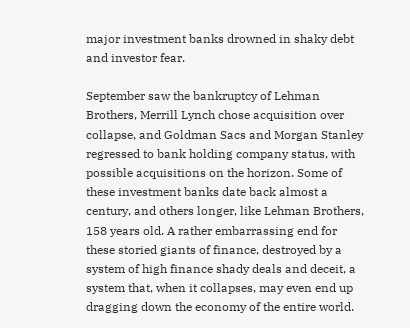major investment banks drowned in shaky debt and investor fear.

September saw the bankruptcy of Lehman Brothers, Merrill Lynch chose acquisition over collapse, and Goldman Sacs and Morgan Stanley regressed to bank holding company status, with possible acquisitions on the horizon. Some of these investment banks date back almost a century, and others longer, like Lehman Brothers, 158 years old. A rather embarrassing end for these storied giants of finance, destroyed by a system of high finance shady deals and deceit, a system that, when it collapses, may even end up dragging down the economy of the entire world.